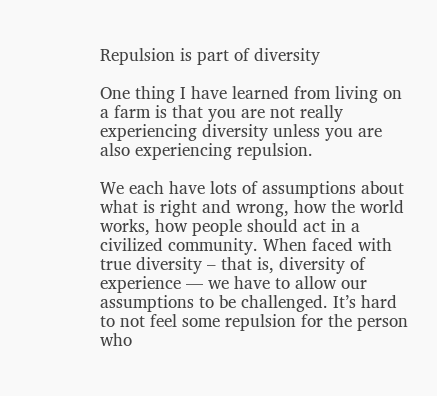Repulsion is part of diversity

One thing I have learned from living on a farm is that you are not really experiencing diversity unless you are also experiencing repulsion.

We each have lots of assumptions about what is right and wrong, how the world works, how people should act in a civilized community. When faced with true diversity – that is, diversity of experience — we have to allow our assumptions to be challenged. It’s hard to not feel some repulsion for the person who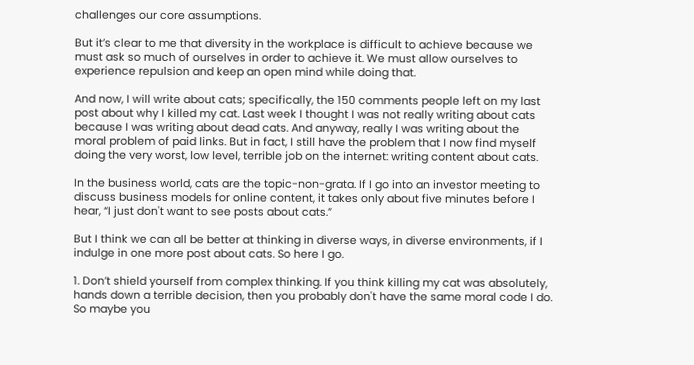challenges our core assumptions.

But it’s clear to me that diversity in the workplace is difficult to achieve because we must ask so much of ourselves in order to achieve it. We must allow ourselves to experience repulsion and keep an open mind while doing that.

And now, I will write about cats; specifically, the 150 comments people left on my last post about why I killed my cat. Last week I thought I was not really writing about cats because I was writing about dead cats. And anyway, really I was writing about the moral problem of paid links. But in fact, I still have the problem that I now find myself doing the very worst, low level, terrible job on the internet: writing content about cats.

In the business world, cats are the topic-non-grata. If I go into an investor meeting to discuss business models for online content, it takes only about five minutes before I hear, “I just don't want to see posts about cats.”

But I think we can all be better at thinking in diverse ways, in diverse environments, if I indulge in one more post about cats. So here I go.

1. Don’t shield yourself from complex thinking. If you think killing my cat was absolutely, hands down a terrible decision, then you probably don't have the same moral code I do. So maybe you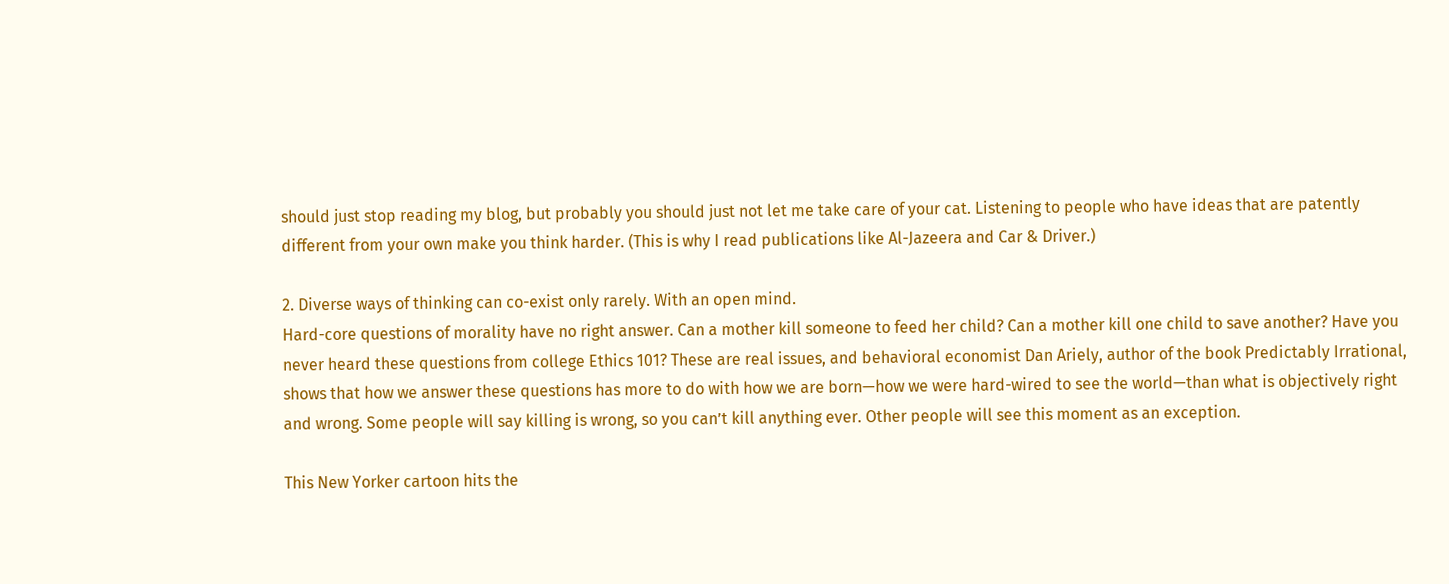should just stop reading my blog, but probably you should just not let me take care of your cat. Listening to people who have ideas that are patently different from your own make you think harder. (This is why I read publications like Al-Jazeera and Car & Driver.)

2. Diverse ways of thinking can co-exist only rarely. With an open mind.
Hard-core questions of morality have no right answer. Can a mother kill someone to feed her child? Can a mother kill one child to save another? Have you never heard these questions from college Ethics 101? These are real issues, and behavioral economist Dan Ariely, author of the book Predictably Irrational, shows that how we answer these questions has more to do with how we are born—how we were hard-wired to see the world—than what is objectively right and wrong. Some people will say killing is wrong, so you can’t kill anything ever. Other people will see this moment as an exception.

This New Yorker cartoon hits the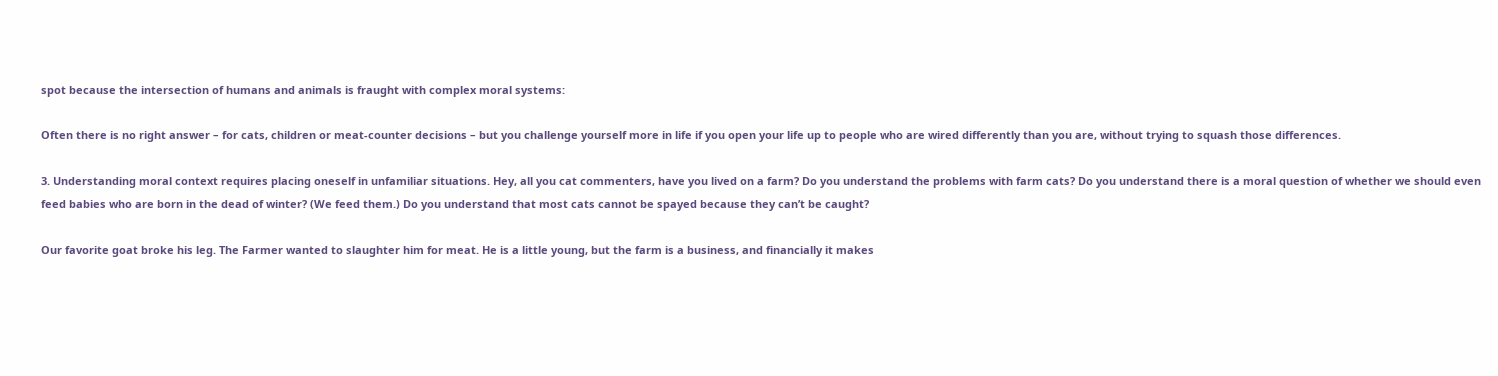spot because the intersection of humans and animals is fraught with complex moral systems:

Often there is no right answer – for cats, children or meat-counter decisions – but you challenge yourself more in life if you open your life up to people who are wired differently than you are, without trying to squash those differences.

3. Understanding moral context requires placing oneself in unfamiliar situations. Hey, all you cat commenters, have you lived on a farm? Do you understand the problems with farm cats? Do you understand there is a moral question of whether we should even feed babies who are born in the dead of winter? (We feed them.) Do you understand that most cats cannot be spayed because they can’t be caught?

Our favorite goat broke his leg. The Farmer wanted to slaughter him for meat. He is a little young, but the farm is a business, and financially it makes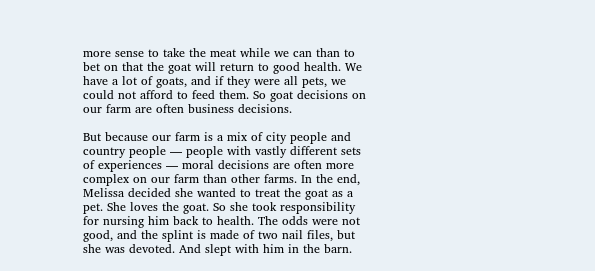more sense to take the meat while we can than to bet on that the goat will return to good health. We have a lot of goats, and if they were all pets, we could not afford to feed them. So goat decisions on our farm are often business decisions.

But because our farm is a mix of city people and country people — people with vastly different sets of experiences — moral decisions are often more complex on our farm than other farms. In the end, Melissa decided she wanted to treat the goat as a pet. She loves the goat. So she took responsibility for nursing him back to health. The odds were not good, and the splint is made of two nail files, but she was devoted. And slept with him in the barn.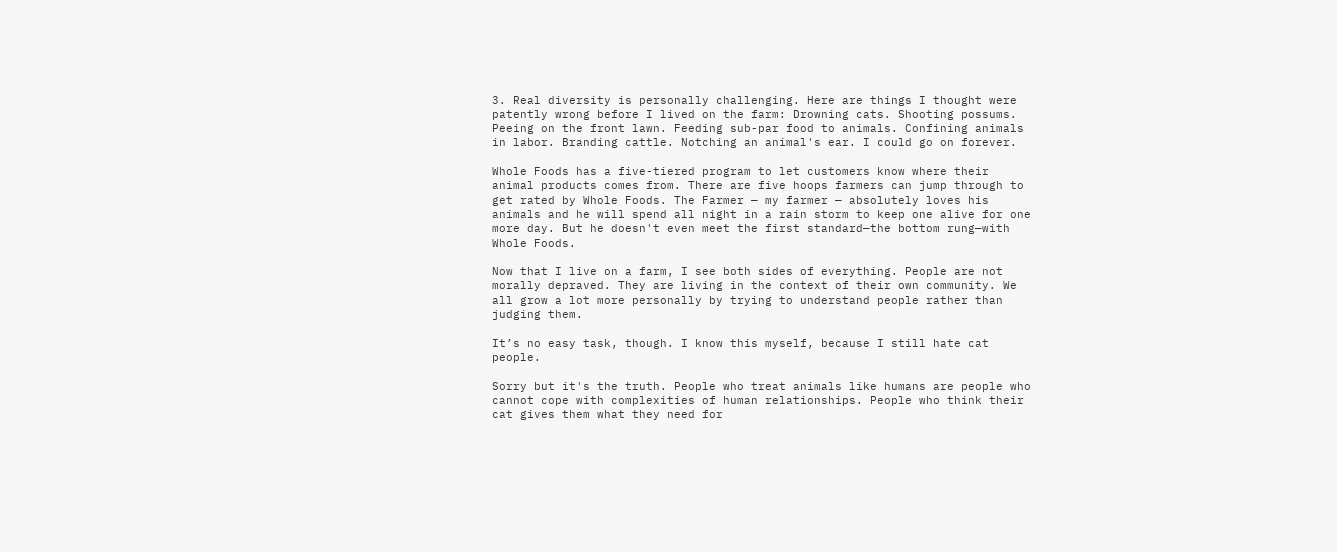3. Real diversity is personally challenging. Here are things I thought were patently wrong before I lived on the farm: Drowning cats. Shooting possums. Peeing on the front lawn. Feeding sub-par food to animals. Confining animals in labor. Branding cattle. Notching an animal's ear. I could go on forever.

Whole Foods has a five-tiered program to let customers know where their animal products comes from. There are five hoops farmers can jump through to get rated by Whole Foods. The Farmer — my farmer — absolutely loves his animals and he will spend all night in a rain storm to keep one alive for one more day. But he doesn't even meet the first standard—the bottom rung—with Whole Foods.

Now that I live on a farm, I see both sides of everything. People are not morally depraved. They are living in the context of their own community. We all grow a lot more personally by trying to understand people rather than judging them.

It’s no easy task, though. I know this myself, because I still hate cat people.

Sorry but it's the truth. People who treat animals like humans are people who cannot cope with complexities of human relationships. People who think their cat gives them what they need for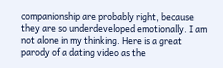companionship are probably right, because they are so underdeveloped emotionally. I am not alone in my thinking. Here is a great parody of a dating video as the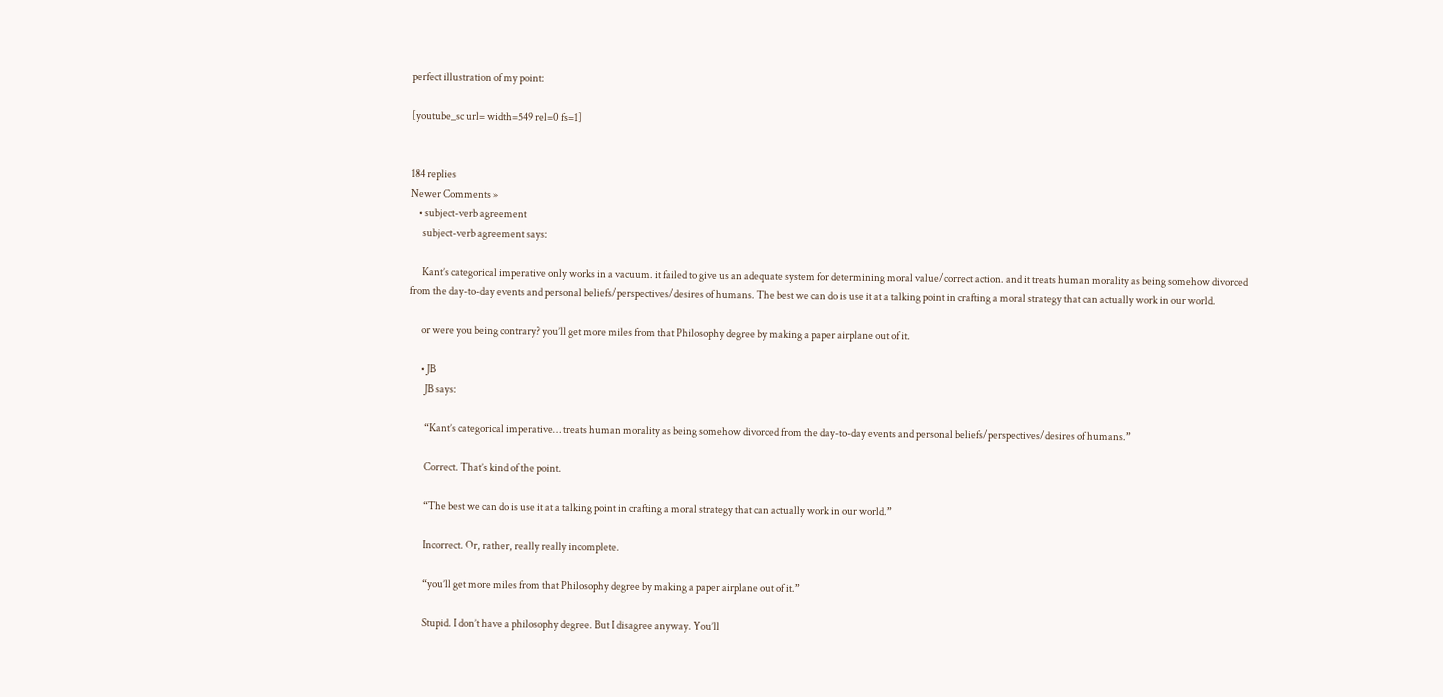perfect illustration of my point:

[youtube_sc url= width=549 rel=0 fs=1]


184 replies
Newer Comments »
    • subject-verb agreement
      subject-verb agreement says:

      Kant’s categorical imperative only works in a vacuum. it failed to give us an adequate system for determining moral value/correct action. and it treats human morality as being somehow divorced from the day-to-day events and personal beliefs/perspectives/desires of humans. The best we can do is use it at a talking point in crafting a moral strategy that can actually work in our world.

      or were you being contrary? you’ll get more miles from that Philosophy degree by making a paper airplane out of it.

      • JB
        JB says:

        “Kant’s categorical imperative… treats human morality as being somehow divorced from the day-to-day events and personal beliefs/perspectives/desires of humans.”

        Correct. That’s kind of the point.

        “The best we can do is use it at a talking point in crafting a moral strategy that can actually work in our world.”

        Incorrect. Or, rather, really really incomplete.

        “you’ll get more miles from that Philosophy degree by making a paper airplane out of it.”

        Stupid. I don’t have a philosophy degree. But I disagree anyway. You’ll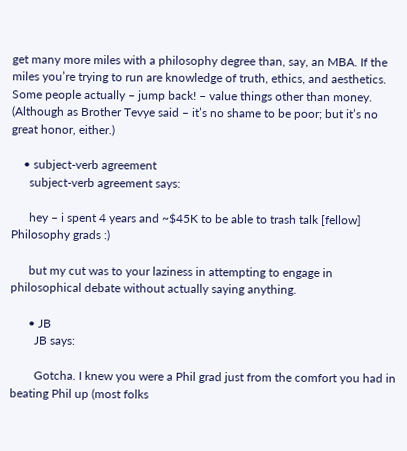get many more miles with a philosophy degree than, say, an MBA. If the miles you’re trying to run are knowledge of truth, ethics, and aesthetics. Some people actually – jump back! – value things other than money. (Although as Brother Tevye said – it’s no shame to be poor; but it’s no great honor, either.)

    • subject-verb agreement
      subject-verb agreement says:

      hey – i spent 4 years and ~$45K to be able to trash talk [fellow] Philosophy grads :)

      but my cut was to your laziness in attempting to engage in philosophical debate without actually saying anything.

      • JB
        JB says:

        Gotcha. I knew you were a Phil grad just from the comfort you had in beating Phil up (most folks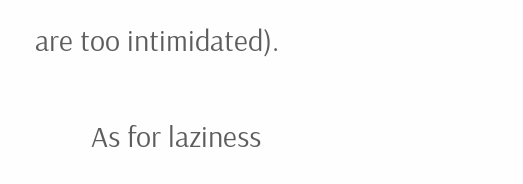are too intimidated).

        As for laziness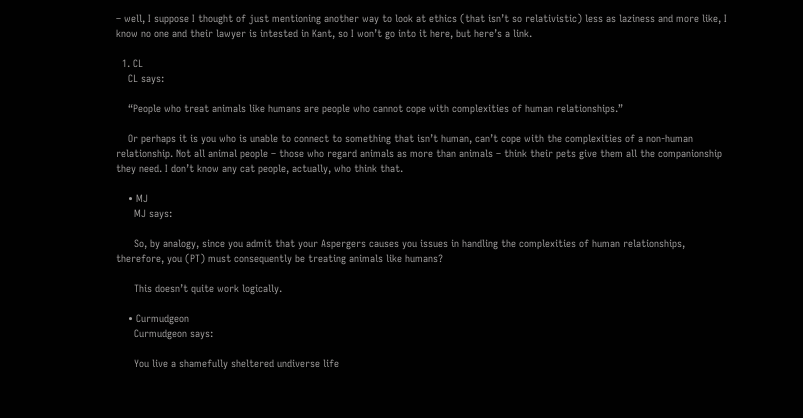– well, I suppose I thought of just mentioning another way to look at ethics (that isn’t so relativistic) less as laziness and more like, I know no one and their lawyer is intested in Kant, so I won’t go into it here, but here’s a link.

  1. CL
    CL says:

    “People who treat animals like humans are people who cannot cope with complexities of human relationships.”

    Or perhaps it is you who is unable to connect to something that isn’t human, can’t cope with the complexities of a non-human relationship. Not all animal people – those who regard animals as more than animals – think their pets give them all the companionship they need. I don’t know any cat people, actually, who think that.

    • MJ
      MJ says:

      So, by analogy, since you admit that your Aspergers causes you issues in handling the complexities of human relationships, therefore, you (PT) must consequently be treating animals like humans?

      This doesn’t quite work logically.

    • Curmudgeon
      Curmudgeon says:

      You live a shamefully sheltered undiverse life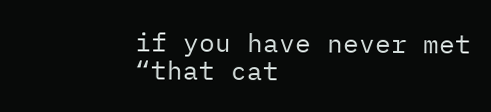if you have never met “that cat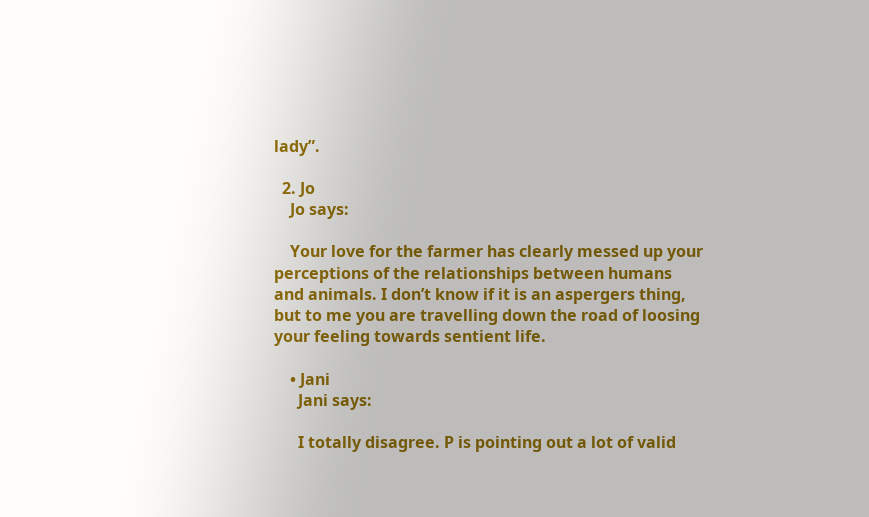lady”.

  2. Jo
    Jo says:

    Your love for the farmer has clearly messed up your perceptions of the relationships between humans and animals. I don’t know if it is an aspergers thing, but to me you are travelling down the road of loosing your feeling towards sentient life.

    • Jani
      Jani says:

      I totally disagree. P is pointing out a lot of valid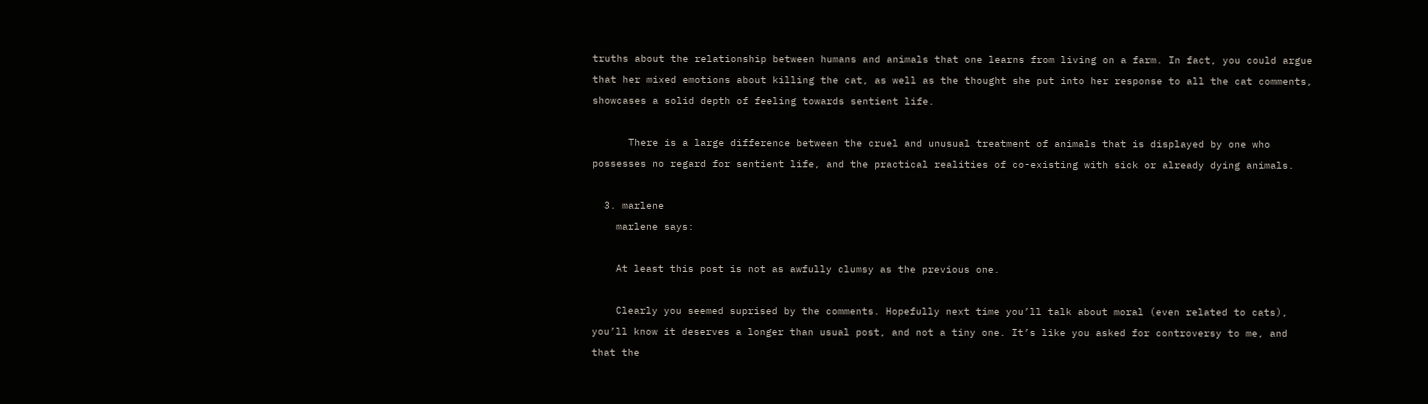truths about the relationship between humans and animals that one learns from living on a farm. In fact, you could argue that her mixed emotions about killing the cat, as well as the thought she put into her response to all the cat comments, showcases a solid depth of feeling towards sentient life.

      There is a large difference between the cruel and unusual treatment of animals that is displayed by one who possesses no regard for sentient life, and the practical realities of co-existing with sick or already dying animals.

  3. marlene
    marlene says:

    At least this post is not as awfully clumsy as the previous one.

    Clearly you seemed suprised by the comments. Hopefully next time you’ll talk about moral (even related to cats), you’ll know it deserves a longer than usual post, and not a tiny one. It’s like you asked for controversy to me, and that the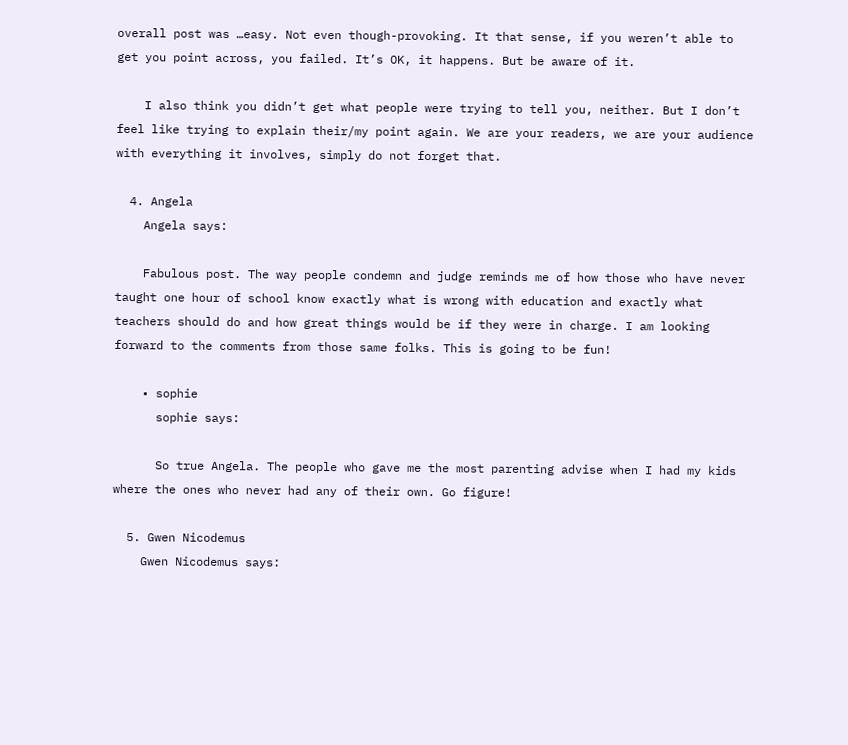overall post was …easy. Not even though-provoking. It that sense, if you weren’t able to get you point across, you failed. It’s OK, it happens. But be aware of it.

    I also think you didn’t get what people were trying to tell you, neither. But I don’t feel like trying to explain their/my point again. We are your readers, we are your audience with everything it involves, simply do not forget that.

  4. Angela
    Angela says:

    Fabulous post. The way people condemn and judge reminds me of how those who have never taught one hour of school know exactly what is wrong with education and exactly what teachers should do and how great things would be if they were in charge. I am looking forward to the comments from those same folks. This is going to be fun!

    • sophie
      sophie says:

      So true Angela. The people who gave me the most parenting advise when I had my kids where the ones who never had any of their own. Go figure!

  5. Gwen Nicodemus
    Gwen Nicodemus says: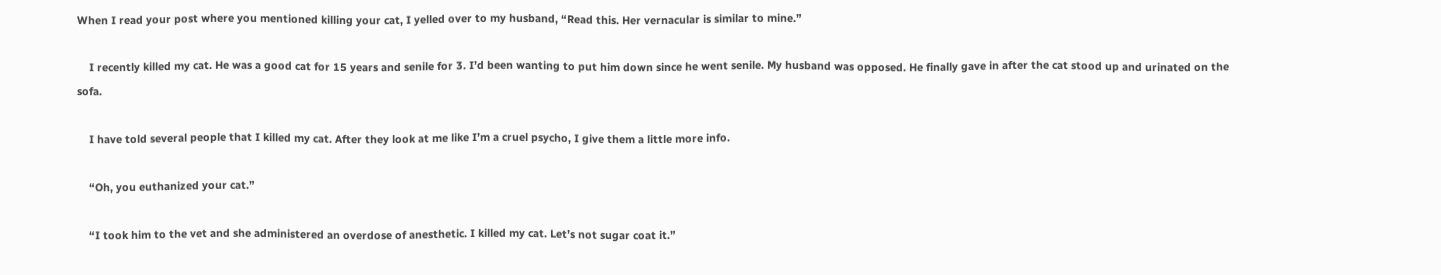When I read your post where you mentioned killing your cat, I yelled over to my husband, “Read this. Her vernacular is similar to mine.”

    I recently killed my cat. He was a good cat for 15 years and senile for 3. I’d been wanting to put him down since he went senile. My husband was opposed. He finally gave in after the cat stood up and urinated on the sofa.

    I have told several people that I killed my cat. After they look at me like I’m a cruel psycho, I give them a little more info.

    “Oh, you euthanized your cat.”

    “I took him to the vet and she administered an overdose of anesthetic. I killed my cat. Let’s not sugar coat it.”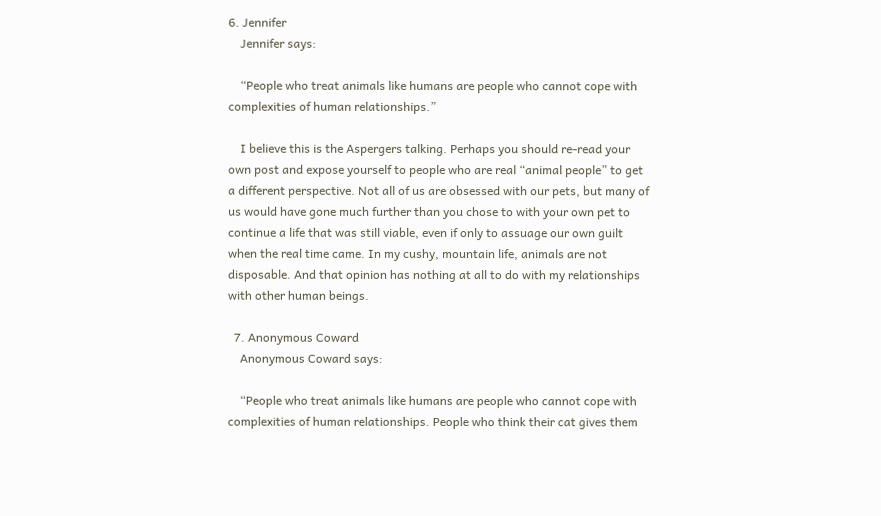6. Jennifer
    Jennifer says:

    “People who treat animals like humans are people who cannot cope with complexities of human relationships.”

    I believe this is the Aspergers talking. Perhaps you should re-read your own post and expose yourself to people who are real “animal people” to get a different perspective. Not all of us are obsessed with our pets, but many of us would have gone much further than you chose to with your own pet to continue a life that was still viable, even if only to assuage our own guilt when the real time came. In my cushy, mountain life, animals are not disposable. And that opinion has nothing at all to do with my relationships with other human beings.

  7. Anonymous Coward
    Anonymous Coward says:

    “People who treat animals like humans are people who cannot cope with complexities of human relationships. People who think their cat gives them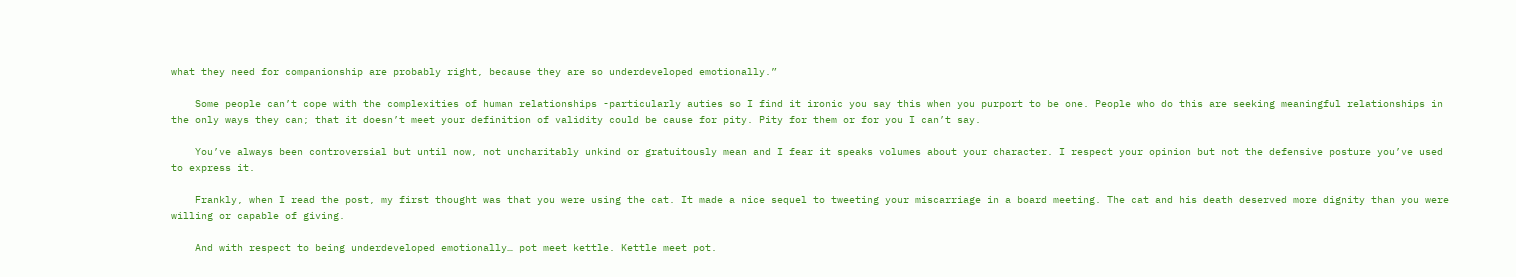what they need for companionship are probably right, because they are so underdeveloped emotionally.”

    Some people can’t cope with the complexities of human relationships -particularly auties so I find it ironic you say this when you purport to be one. People who do this are seeking meaningful relationships in the only ways they can; that it doesn’t meet your definition of validity could be cause for pity. Pity for them or for you I can’t say.

    You’ve always been controversial but until now, not uncharitably unkind or gratuitously mean and I fear it speaks volumes about your character. I respect your opinion but not the defensive posture you’ve used to express it.

    Frankly, when I read the post, my first thought was that you were using the cat. It made a nice sequel to tweeting your miscarriage in a board meeting. The cat and his death deserved more dignity than you were willing or capable of giving.

    And with respect to being underdeveloped emotionally… pot meet kettle. Kettle meet pot.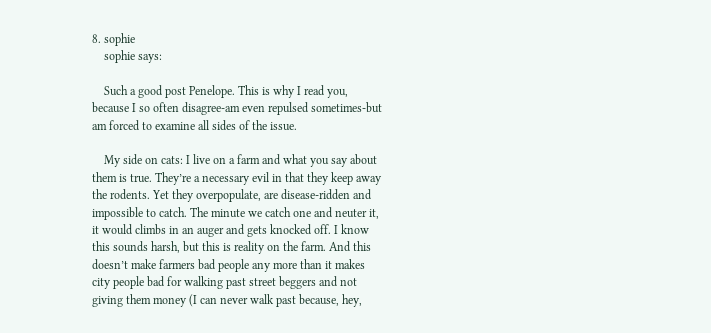8. sophie
    sophie says:

    Such a good post Penelope. This is why I read you, because I so often disagree-am even repulsed sometimes-but am forced to examine all sides of the issue.

    My side on cats: I live on a farm and what you say about them is true. They’re a necessary evil in that they keep away the rodents. Yet they overpopulate, are disease-ridden and impossible to catch. The minute we catch one and neuter it, it would climbs in an auger and gets knocked off. I know this sounds harsh, but this is reality on the farm. And this doesn’t make farmers bad people any more than it makes city people bad for walking past street beggers and not giving them money (I can never walk past because, hey,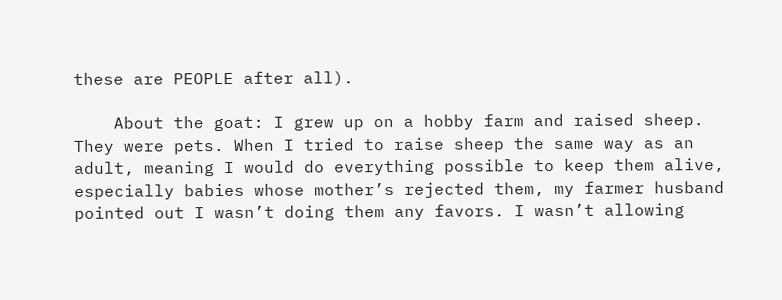these are PEOPLE after all).

    About the goat: I grew up on a hobby farm and raised sheep. They were pets. When I tried to raise sheep the same way as an adult, meaning I would do everything possible to keep them alive, especially babies whose mother’s rejected them, my farmer husband pointed out I wasn’t doing them any favors. I wasn’t allowing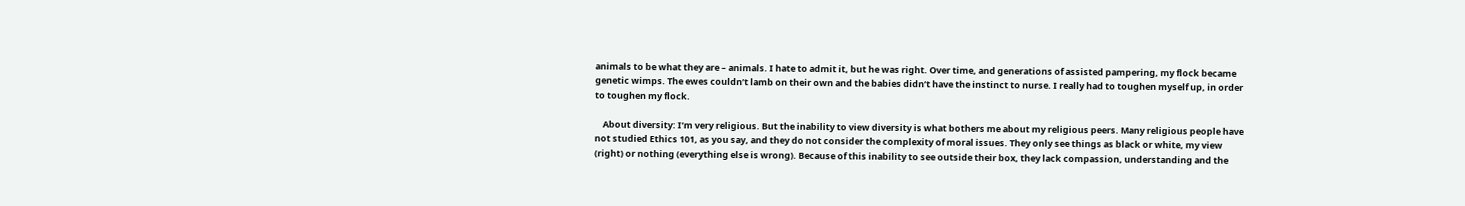animals to be what they are – animals. I hate to admit it, but he was right. Over time, and generations of assisted pampering, my flock became genetic wimps. The ewes couldn’t lamb on their own and the babies didn’t have the instinct to nurse. I really had to toughen myself up, in order to toughen my flock.

    About diversity: I’m very religious. But the inability to view diversity is what bothers me about my religious peers. Many religious people have not studied Ethics 101, as you say, and they do not consider the complexity of moral issues. They only see things as black or white, my view (right) or nothing (everything else is wrong). Because of this inability to see outside their box, they lack compassion, understanding and the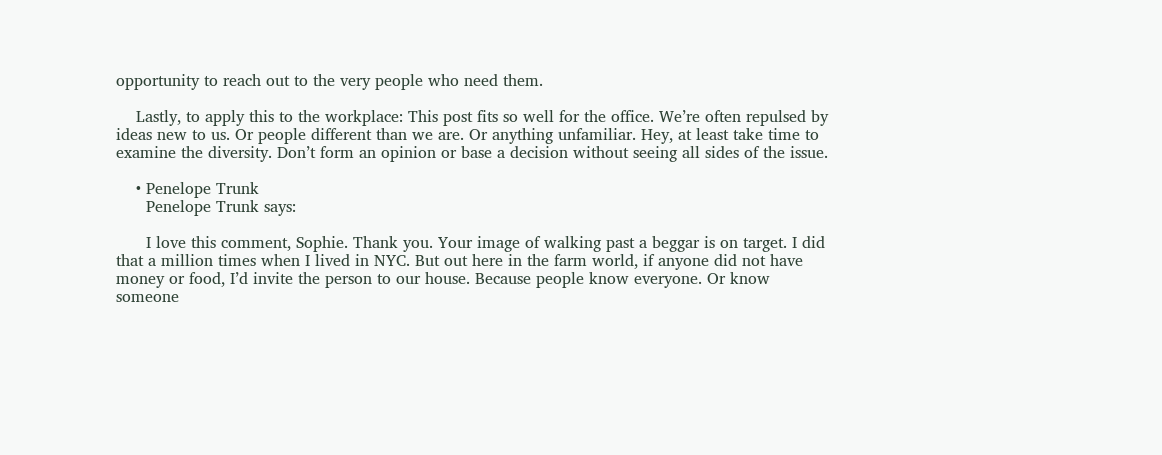opportunity to reach out to the very people who need them.

    Lastly, to apply this to the workplace: This post fits so well for the office. We’re often repulsed by ideas new to us. Or people different than we are. Or anything unfamiliar. Hey, at least take time to examine the diversity. Don’t form an opinion or base a decision without seeing all sides of the issue.

    • Penelope Trunk
      Penelope Trunk says:

      I love this comment, Sophie. Thank you. Your image of walking past a beggar is on target. I did that a million times when I lived in NYC. But out here in the farm world, if anyone did not have money or food, I’d invite the person to our house. Because people know everyone. Or know someone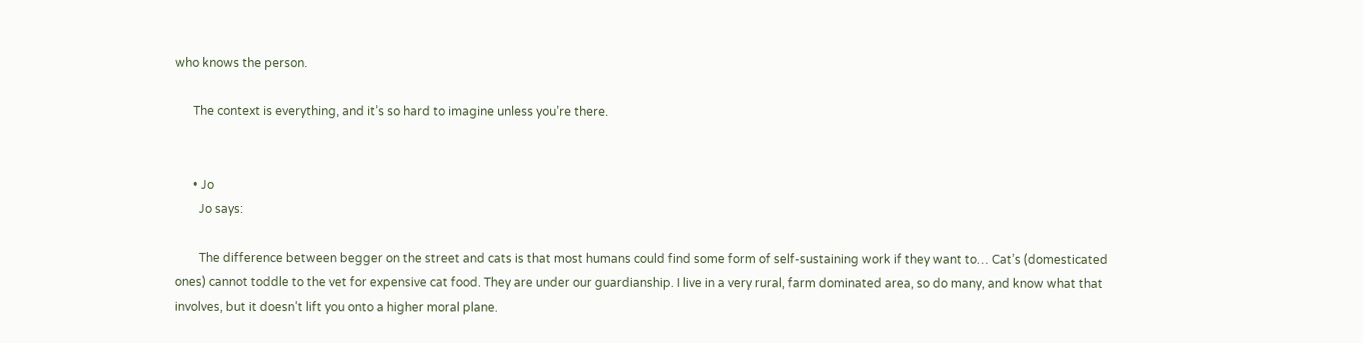who knows the person.

      The context is everything, and it’s so hard to imagine unless you’re there.


      • Jo
        Jo says:

        The difference between begger on the street and cats is that most humans could find some form of self-sustaining work if they want to… Cat’s (domesticated ones) cannot toddle to the vet for expensive cat food. They are under our guardianship. I live in a very rural, farm dominated area, so do many, and know what that involves, but it doesn’t lift you onto a higher moral plane.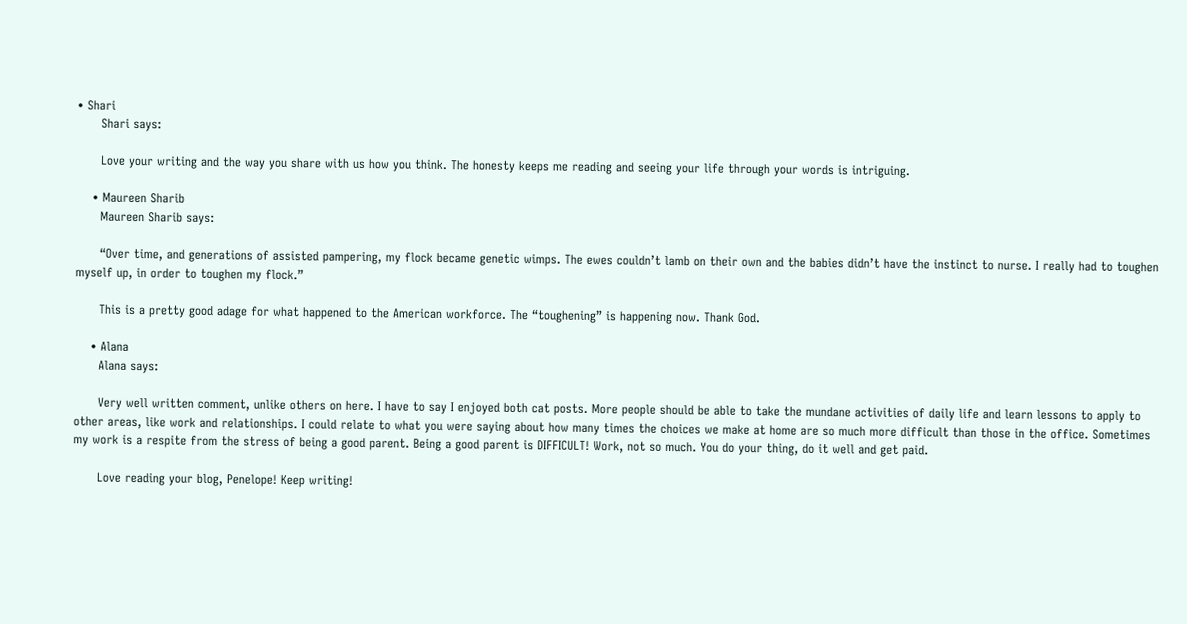• Shari
      Shari says:

      Love your writing and the way you share with us how you think. The honesty keeps me reading and seeing your life through your words is intriguing.

    • Maureen Sharib
      Maureen Sharib says:

      “Over time, and generations of assisted pampering, my flock became genetic wimps. The ewes couldn’t lamb on their own and the babies didn’t have the instinct to nurse. I really had to toughen myself up, in order to toughen my flock.”

      This is a pretty good adage for what happened to the American workforce. The “toughening” is happening now. Thank God.

    • Alana
      Alana says:

      Very well written comment, unlike others on here. I have to say I enjoyed both cat posts. More people should be able to take the mundane activities of daily life and learn lessons to apply to other areas, like work and relationships. I could relate to what you were saying about how many times the choices we make at home are so much more difficult than those in the office. Sometimes my work is a respite from the stress of being a good parent. Being a good parent is DIFFICULT! Work, not so much. You do your thing, do it well and get paid.

      Love reading your blog, Penelope! Keep writing!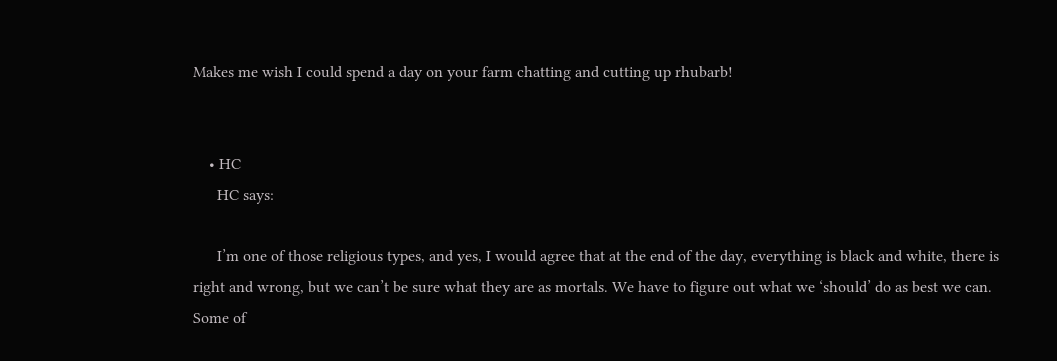Makes me wish I could spend a day on your farm chatting and cutting up rhubarb!


    • HC
      HC says:

      I’m one of those religious types, and yes, I would agree that at the end of the day, everything is black and white, there is right and wrong, but we can’t be sure what they are as mortals. We have to figure out what we ‘should’ do as best we can. Some of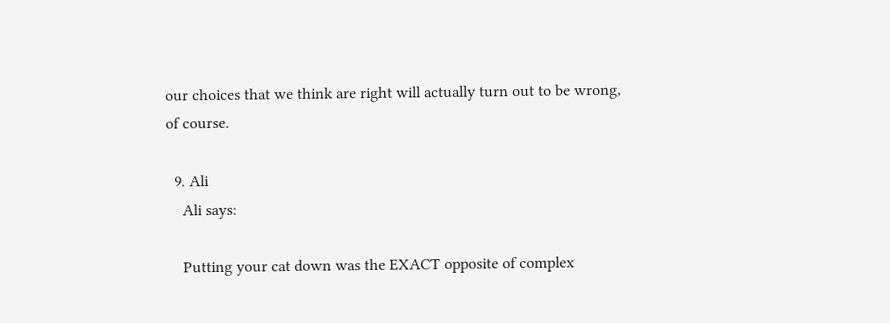our choices that we think are right will actually turn out to be wrong, of course.

  9. Ali
    Ali says:

    Putting your cat down was the EXACT opposite of complex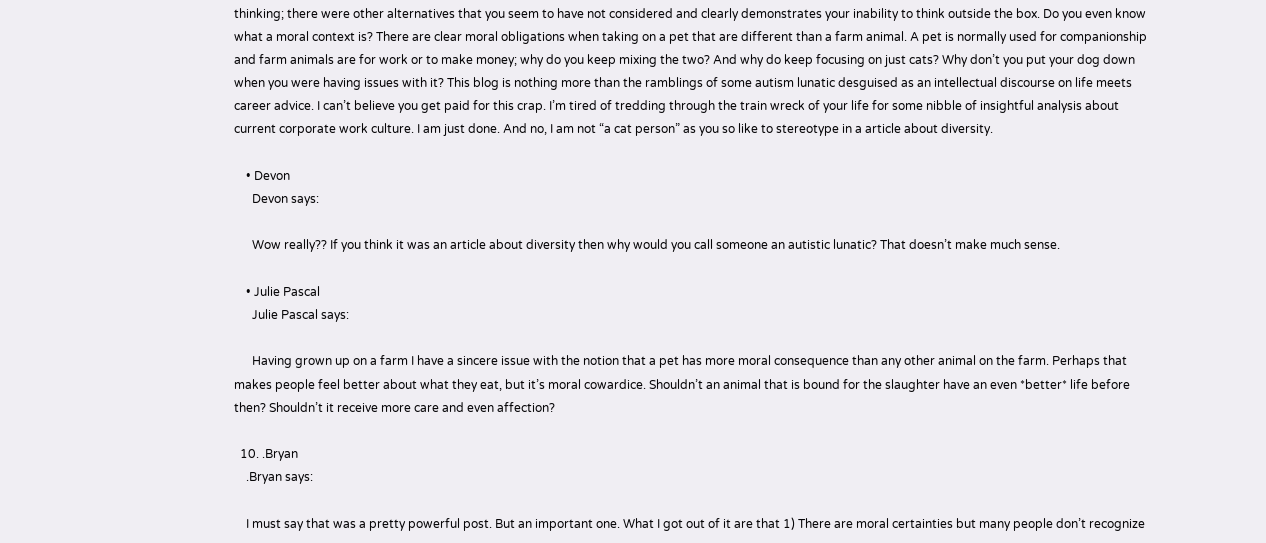thinking; there were other alternatives that you seem to have not considered and clearly demonstrates your inability to think outside the box. Do you even know what a moral context is? There are clear moral obligations when taking on a pet that are different than a farm animal. A pet is normally used for companionship and farm animals are for work or to make money; why do you keep mixing the two? And why do keep focusing on just cats? Why don’t you put your dog down when you were having issues with it? This blog is nothing more than the ramblings of some autism lunatic desguised as an intellectual discourse on life meets career advice. I can’t believe you get paid for this crap. I’m tired of tredding through the train wreck of your life for some nibble of insightful analysis about current corporate work culture. I am just done. And no, I am not “a cat person” as you so like to stereotype in a article about diversity.

    • Devon
      Devon says:

      Wow really?? If you think it was an article about diversity then why would you call someone an autistic lunatic? That doesn’t make much sense.

    • Julie Pascal
      Julie Pascal says:

      Having grown up on a farm I have a sincere issue with the notion that a pet has more moral consequence than any other animal on the farm. Perhaps that makes people feel better about what they eat, but it’s moral cowardice. Shouldn’t an animal that is bound for the slaughter have an even *better* life before then? Shouldn’t it receive more care and even affection?

  10. .Bryan
    .Bryan says:

    I must say that was a pretty powerful post. But an important one. What I got out of it are that 1) There are moral certainties but many people don’t recognize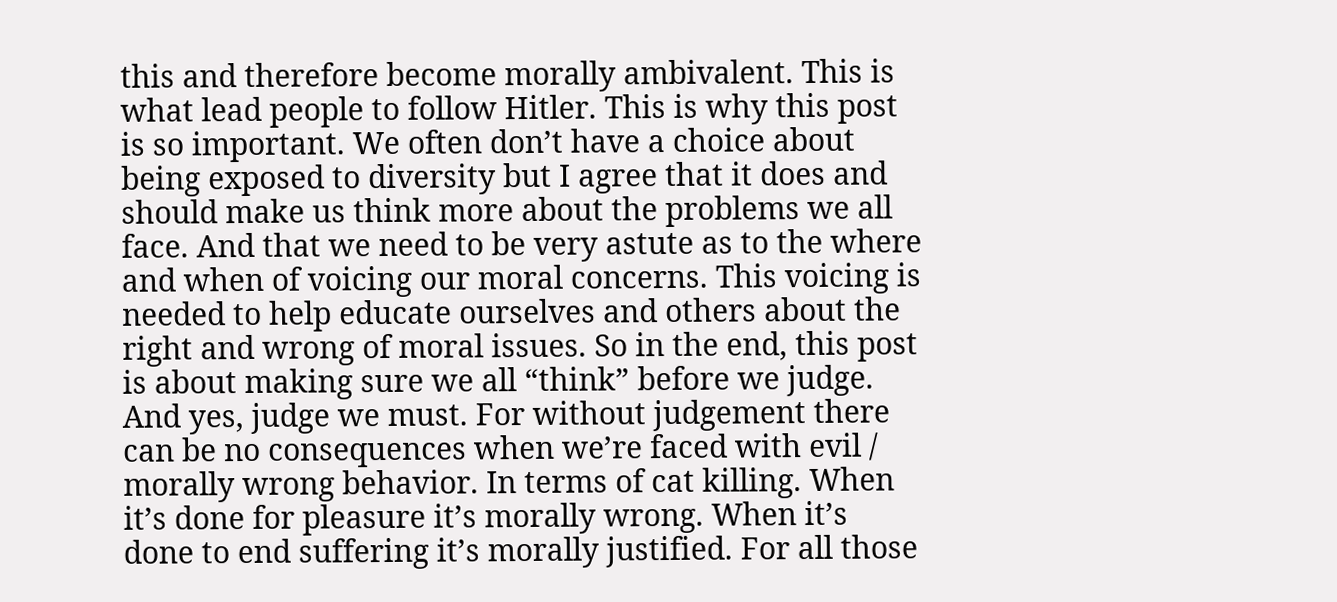this and therefore become morally ambivalent. This is what lead people to follow Hitler. This is why this post is so important. We often don’t have a choice about being exposed to diversity but I agree that it does and should make us think more about the problems we all face. And that we need to be very astute as to the where and when of voicing our moral concerns. This voicing is needed to help educate ourselves and others about the right and wrong of moral issues. So in the end, this post is about making sure we all “think” before we judge. And yes, judge we must. For without judgement there can be no consequences when we’re faced with evil / morally wrong behavior. In terms of cat killing. When it’s done for pleasure it’s morally wrong. When it’s done to end suffering it’s morally justified. For all those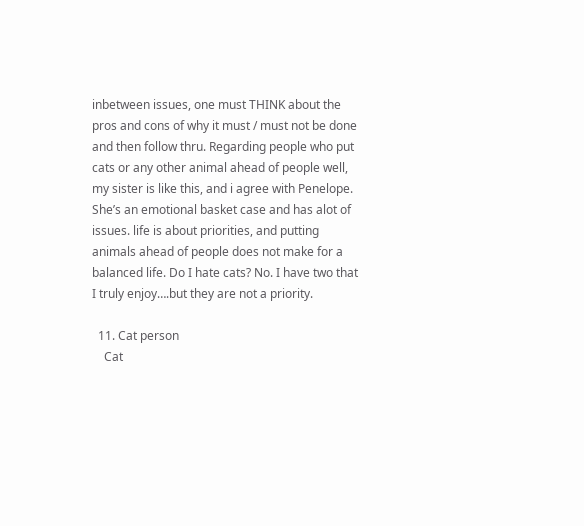inbetween issues, one must THINK about the pros and cons of why it must / must not be done and then follow thru. Regarding people who put cats or any other animal ahead of people well, my sister is like this, and i agree with Penelope. She’s an emotional basket case and has alot of issues. life is about priorities, and putting animals ahead of people does not make for a balanced life. Do I hate cats? No. I have two that I truly enjoy….but they are not a priority.

  11. Cat person
    Cat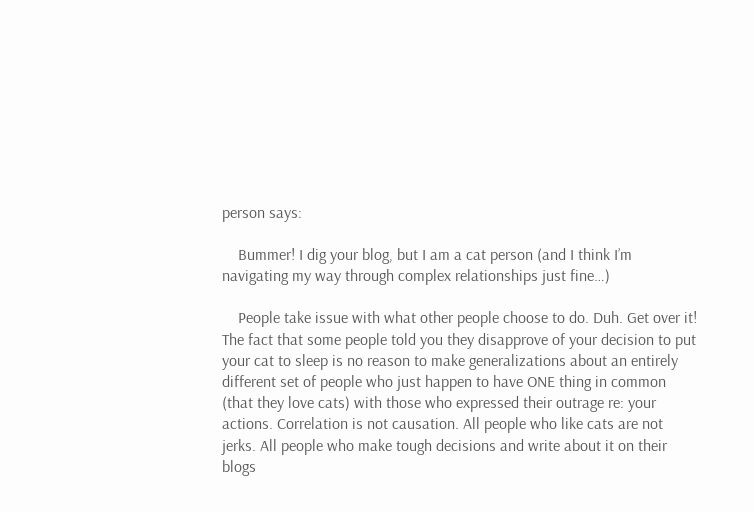person says:

    Bummer! I dig your blog, but I am a cat person (and I think I’m navigating my way through complex relationships just fine…)

    People take issue with what other people choose to do. Duh. Get over it! The fact that some people told you they disapprove of your decision to put your cat to sleep is no reason to make generalizations about an entirely different set of people who just happen to have ONE thing in common (that they love cats) with those who expressed their outrage re: your actions. Correlation is not causation. All people who like cats are not jerks. All people who make tough decisions and write about it on their blogs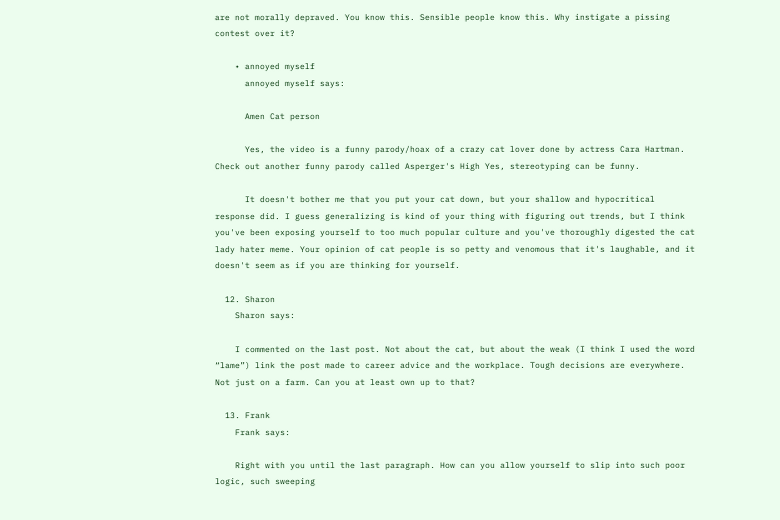are not morally depraved. You know this. Sensible people know this. Why instigate a pissing contest over it?

    • annoyed myself
      annoyed myself says:

      Amen Cat person

      Yes, the video is a funny parody/hoax of a crazy cat lover done by actress Cara Hartman. Check out another funny parody called Asperger's High Yes, stereotyping can be funny.

      It doesn't bother me that you put your cat down, but your shallow and hypocritical response did. I guess generalizing is kind of your thing with figuring out trends, but I think you've been exposing yourself to too much popular culture and you've thoroughly digested the cat lady hater meme. Your opinion of cat people is so petty and venomous that it's laughable, and it doesn't seem as if you are thinking for yourself.

  12. Sharon
    Sharon says:

    I commented on the last post. Not about the cat, but about the weak (I think I used the word “lame”) link the post made to career advice and the workplace. Tough decisions are everywhere. Not just on a farm. Can you at least own up to that?

  13. Frank
    Frank says:

    Right with you until the last paragraph. How can you allow yourself to slip into such poor logic, such sweeping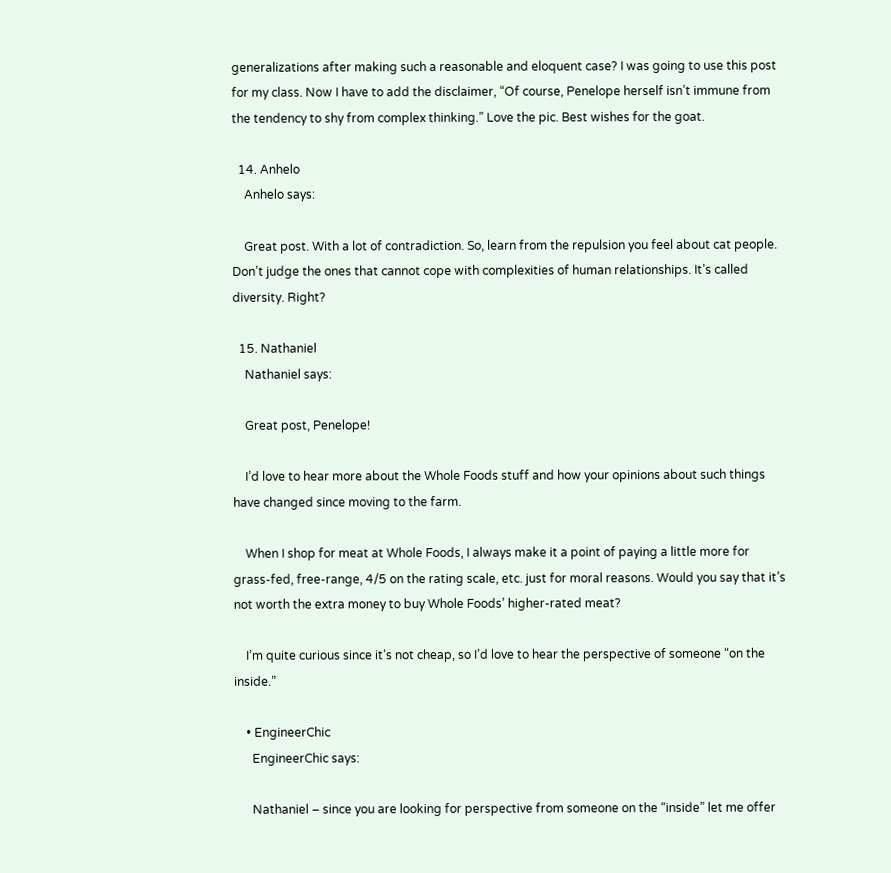generalizations after making such a reasonable and eloquent case? I was going to use this post for my class. Now I have to add the disclaimer, “Of course, Penelope herself isn’t immune from the tendency to shy from complex thinking.” Love the pic. Best wishes for the goat.

  14. Anhelo
    Anhelo says:

    Great post. With a lot of contradiction. So, learn from the repulsion you feel about cat people. Don’t judge the ones that cannot cope with complexities of human relationships. It’s called diversity. Right?

  15. Nathaniel
    Nathaniel says:

    Great post, Penelope!

    I’d love to hear more about the Whole Foods stuff and how your opinions about such things have changed since moving to the farm.

    When I shop for meat at Whole Foods, I always make it a point of paying a little more for grass-fed, free-range, 4/5 on the rating scale, etc. just for moral reasons. Would you say that it’s not worth the extra money to buy Whole Foods’ higher-rated meat?

    I’m quite curious since it’s not cheap, so I’d love to hear the perspective of someone “on the inside.”

    • EngineerChic
      EngineerChic says:

      Nathaniel – since you are looking for perspective from someone on the “inside” let me offer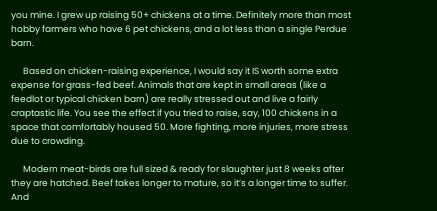you mine. I grew up raising 50+ chickens at a time. Definitely more than most hobby farmers who have 6 pet chickens, and a lot less than a single Perdue barn.

      Based on chicken-raising experience, I would say it IS worth some extra expense for grass-fed beef. Animals that are kept in small areas (like a feedlot or typical chicken barn) are really stressed out and live a fairly craptastic life. You see the effect if you tried to raise, say, 100 chickens in a space that comfortably housed 50. More fighting, more injuries, more stress due to crowding.

      Modern meat-birds are full sized & ready for slaughter just 8 weeks after they are hatched. Beef takes longer to mature, so it’s a longer time to suffer. And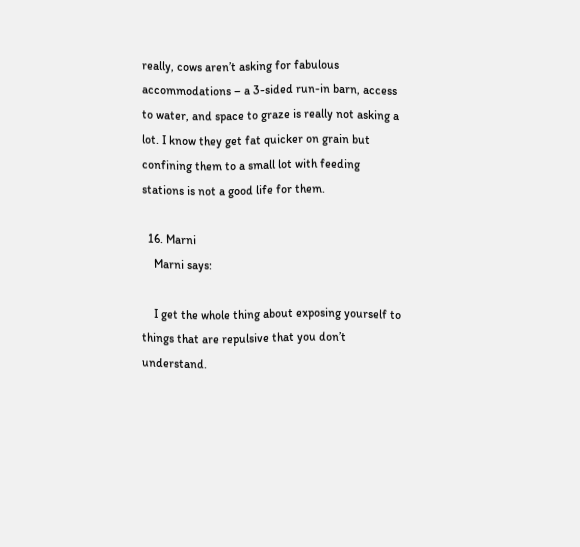really, cows aren’t asking for fabulous accommodations – a 3-sided run-in barn, access to water, and space to graze is really not asking a lot. I know they get fat quicker on grain but confining them to a small lot with feeding stations is not a good life for them.

  16. Marni
    Marni says:

    I get the whole thing about exposing yourself to things that are repulsive that you don’t understand.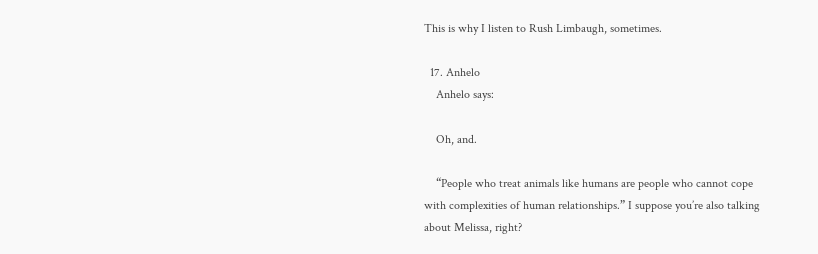This is why I listen to Rush Limbaugh, sometimes.

  17. Anhelo
    Anhelo says:

    Oh, and.

    “People who treat animals like humans are people who cannot cope with complexities of human relationships.” I suppose you’re also talking about Melissa, right?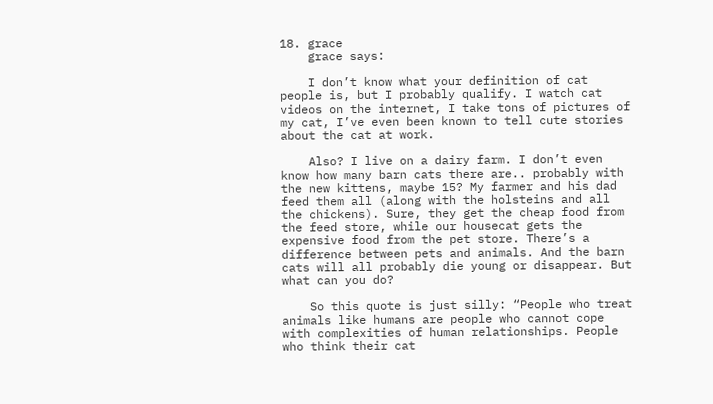18. grace
    grace says:

    I don’t know what your definition of cat people is, but I probably qualify. I watch cat videos on the internet, I take tons of pictures of my cat, I’ve even been known to tell cute stories about the cat at work.

    Also? I live on a dairy farm. I don’t even know how many barn cats there are.. probably with the new kittens, maybe 15? My farmer and his dad feed them all (along with the holsteins and all the chickens). Sure, they get the cheap food from the feed store, while our housecat gets the expensive food from the pet store. There’s a difference between pets and animals. And the barn cats will all probably die young or disappear. But what can you do?

    So this quote is just silly: “People who treat animals like humans are people who cannot cope with complexities of human relationships. People who think their cat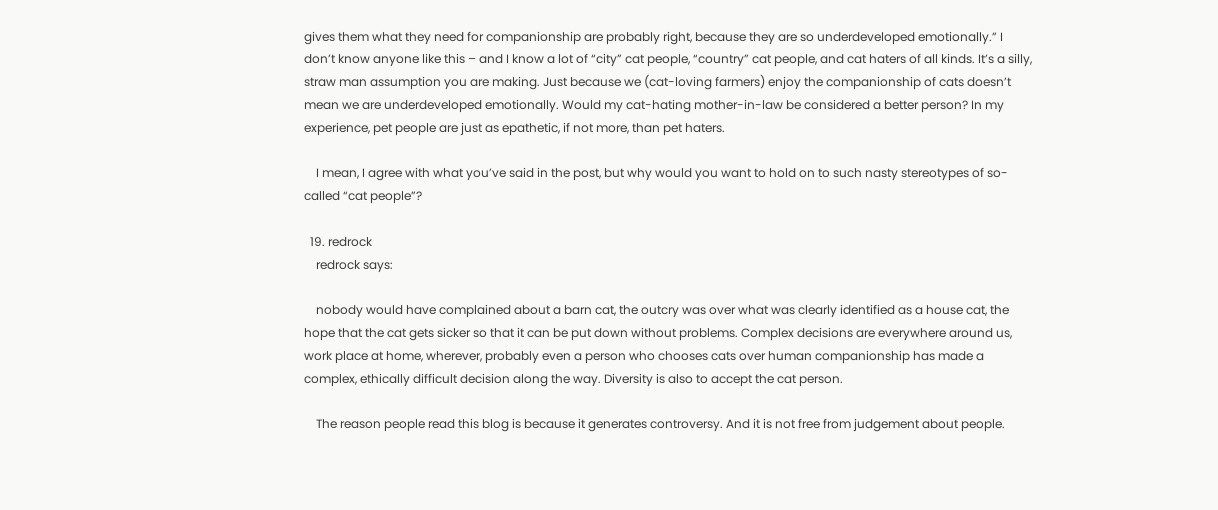gives them what they need for companionship are probably right, because they are so underdeveloped emotionally.” I don’t know anyone like this – and I know a lot of “city” cat people, “country” cat people, and cat haters of all kinds. It’s a silly, straw man assumption you are making. Just because we (cat-loving farmers) enjoy the companionship of cats doesn’t mean we are underdeveloped emotionally. Would my cat-hating mother-in-law be considered a better person? In my experience, pet people are just as epathetic, if not more, than pet haters.

    I mean, I agree with what you’ve said in the post, but why would you want to hold on to such nasty stereotypes of so-called “cat people”?

  19. redrock
    redrock says:

    nobody would have complained about a barn cat, the outcry was over what was clearly identified as a house cat, the hope that the cat gets sicker so that it can be put down without problems. Complex decisions are everywhere around us, work place at home, wherever, probably even a person who chooses cats over human companionship has made a complex, ethically difficult decision along the way. Diversity is also to accept the cat person.

    The reason people read this blog is because it generates controversy. And it is not free from judgement about people.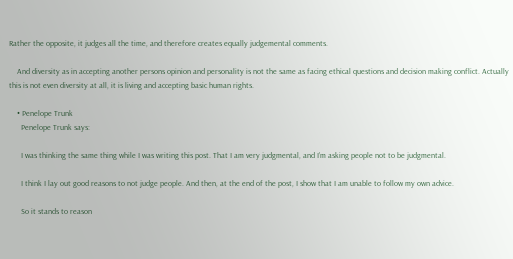Rather the opposite, it judges all the time, and therefore creates equally judgemental comments.

    And diversity as in accepting another persons opinion and personality is not the same as facing ethical questions and decision making conflict. Actually this is not even diversity at all, it is living and accepting basic human rights.

    • Penelope Trunk
      Penelope Trunk says:

      I was thinking the same thing while I was writing this post. That I am very judgmental, and I’m asking people not to be judgmental.

      I think I lay out good reasons to not judge people. And then, at the end of the post, I show that I am unable to follow my own advice.

      So it stands to reason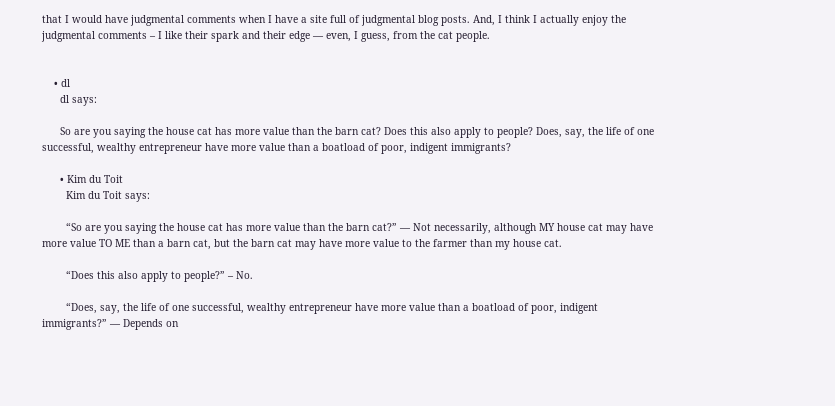that I would have judgmental comments when I have a site full of judgmental blog posts. And, I think I actually enjoy the judgmental comments – I like their spark and their edge — even, I guess, from the cat people.


    • dl
      dl says:

      So are you saying the house cat has more value than the barn cat? Does this also apply to people? Does, say, the life of one successful, wealthy entrepreneur have more value than a boatload of poor, indigent immigrants?

      • Kim du Toit
        Kim du Toit says:

        “So are you saying the house cat has more value than the barn cat?” — Not necessarily, although MY house cat may have more value TO ME than a barn cat, but the barn cat may have more value to the farmer than my house cat.

        “Does this also apply to people?” – No.

        “Does, say, the life of one successful, wealthy entrepreneur have more value than a boatload of poor, indigent immigrants?” — Depends on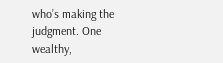who’s making the judgment. One wealthy,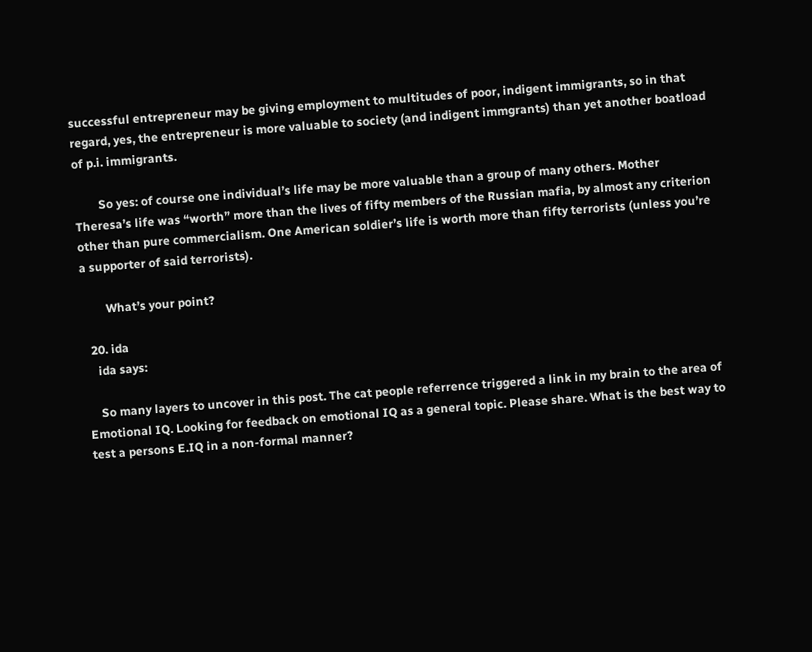successful entrepreneur may be giving employment to multitudes of poor, indigent immigrants, so in that regard, yes, the entrepreneur is more valuable to society (and indigent immgrants) than yet another boatload of p.i. immigrants.

        So yes: of course one individual’s life may be more valuable than a group of many others. Mother Theresa’s life was “worth” more than the lives of fifty members of the Russian mafia, by almost any criterion other than pure commercialism. One American soldier’s life is worth more than fifty terrorists (unless you’re a supporter of said terrorists).

        What’s your point?

  20. ida
    ida says:

    So many layers to uncover in this post. The cat people referrence triggered a link in my brain to the area of Emotional IQ. Looking for feedback on emotional IQ as a general topic. Please share. What is the best way to test a persons E.IQ in a non-formal manner?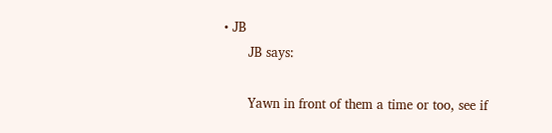• JB
      JB says:

      Yawn in front of them a time or too, see if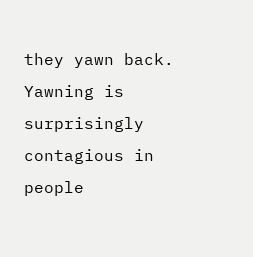they yawn back. Yawning is surprisingly contagious in people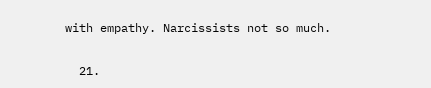with empathy. Narcissists not so much.

  21.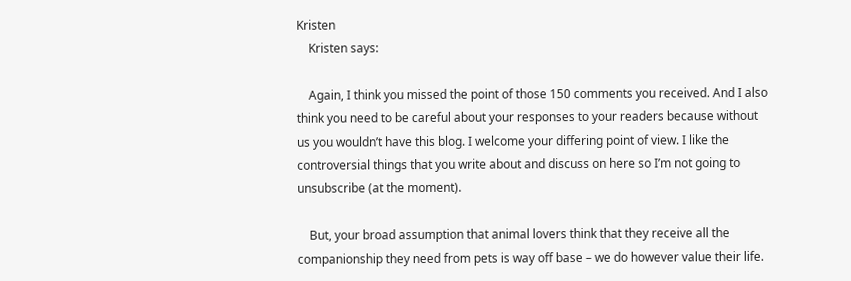Kristen
    Kristen says:

    Again, I think you missed the point of those 150 comments you received. And I also think you need to be careful about your responses to your readers because without us you wouldn’t have this blog. I welcome your differing point of view. I like the controversial things that you write about and discuss on here so I’m not going to unsubscribe (at the moment).

    But, your broad assumption that animal lovers think that they receive all the companionship they need from pets is way off base – we do however value their life.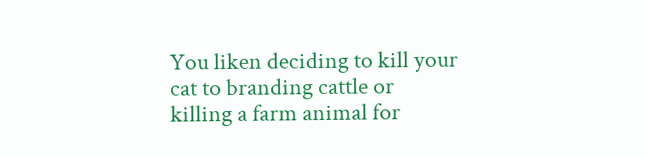You liken deciding to kill your cat to branding cattle or killing a farm animal for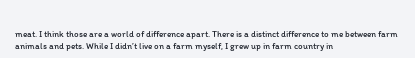meat. I think those are a world of difference apart. There is a distinct difference to me between farm animals and pets. While I didn’t live on a farm myself, I grew up in farm country in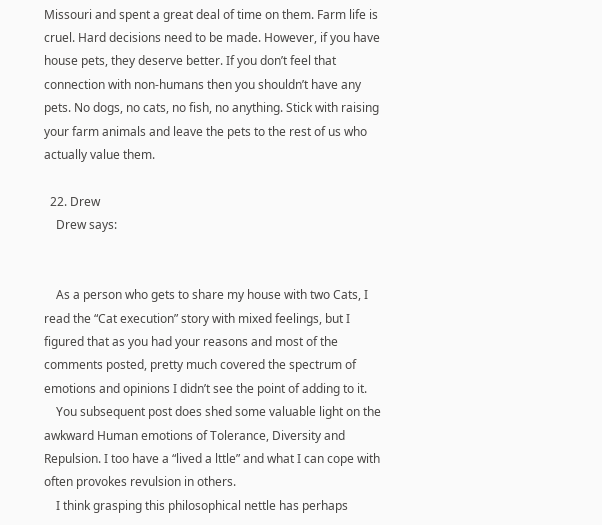Missouri and spent a great deal of time on them. Farm life is cruel. Hard decisions need to be made. However, if you have house pets, they deserve better. If you don’t feel that connection with non-humans then you shouldn’t have any pets. No dogs, no cats, no fish, no anything. Stick with raising your farm animals and leave the pets to the rest of us who actually value them.

  22. Drew
    Drew says:


    As a person who gets to share my house with two Cats, I read the “Cat execution” story with mixed feelings, but I figured that as you had your reasons and most of the comments posted, pretty much covered the spectrum of emotions and opinions I didn’t see the point of adding to it.
    You subsequent post does shed some valuable light on the awkward Human emotions of Tolerance, Diversity and Repulsion. I too have a “lived a lttle” and what I can cope with often provokes revulsion in others.
    I think grasping this philosophical nettle has perhaps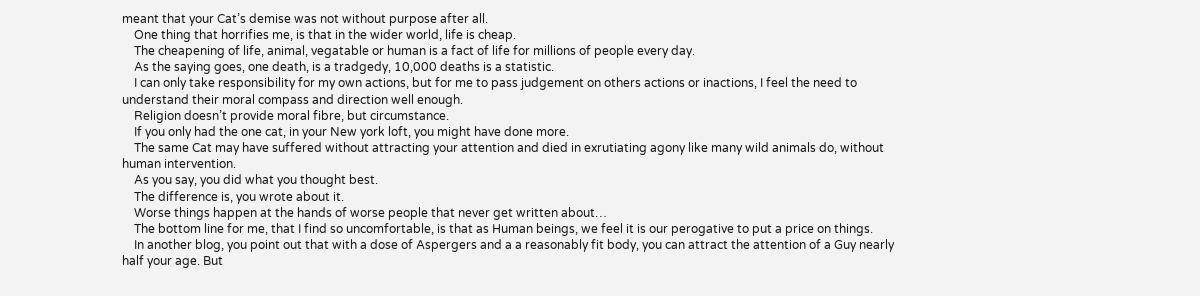meant that your Cat’s demise was not without purpose after all.
    One thing that horrifies me, is that in the wider world, life is cheap.
    The cheapening of life, animal, vegatable or human is a fact of life for millions of people every day.
    As the saying goes, one death, is a tradgedy, 10,000 deaths is a statistic.
    I can only take responsibility for my own actions, but for me to pass judgement on others actions or inactions, I feel the need to understand their moral compass and direction well enough.
    Religion doesn’t provide moral fibre, but circumstance.
    If you only had the one cat, in your New york loft, you might have done more.
    The same Cat may have suffered without attracting your attention and died in exrutiating agony like many wild animals do, without human intervention.
    As you say, you did what you thought best.
    The difference is, you wrote about it.
    Worse things happen at the hands of worse people that never get written about…
    The bottom line for me, that I find so uncomfortable, is that as Human beings, we feel it is our perogative to put a price on things.
    In another blog, you point out that with a dose of Aspergers and a a reasonably fit body, you can attract the attention of a Guy nearly half your age. But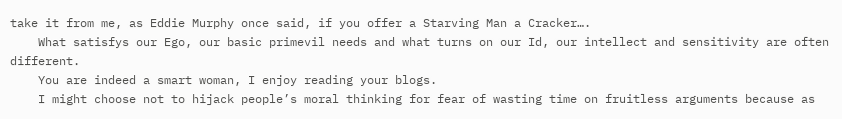take it from me, as Eddie Murphy once said, if you offer a Starving Man a Cracker….
    What satisfys our Ego, our basic primevil needs and what turns on our Id, our intellect and sensitivity are often different.
    You are indeed a smart woman, I enjoy reading your blogs.
    I might choose not to hijack people’s moral thinking for fear of wasting time on fruitless arguments because as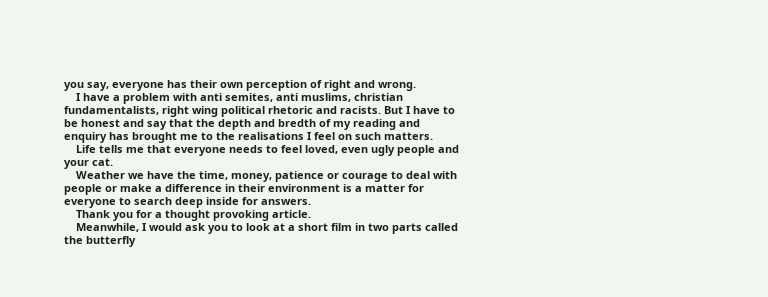you say, everyone has their own perception of right and wrong.
    I have a problem with anti semites, anti muslims, christian fundamentalists, right wing political rhetoric and racists. But I have to be honest and say that the depth and bredth of my reading and enquiry has brought me to the realisations I feel on such matters.
    Life tells me that everyone needs to feel loved, even ugly people and your cat.
    Weather we have the time, money, patience or courage to deal with people or make a difference in their environment is a matter for everyone to search deep inside for answers.
    Thank you for a thought provoking article.
    Meanwhile, I would ask you to look at a short film in two parts called the butterfly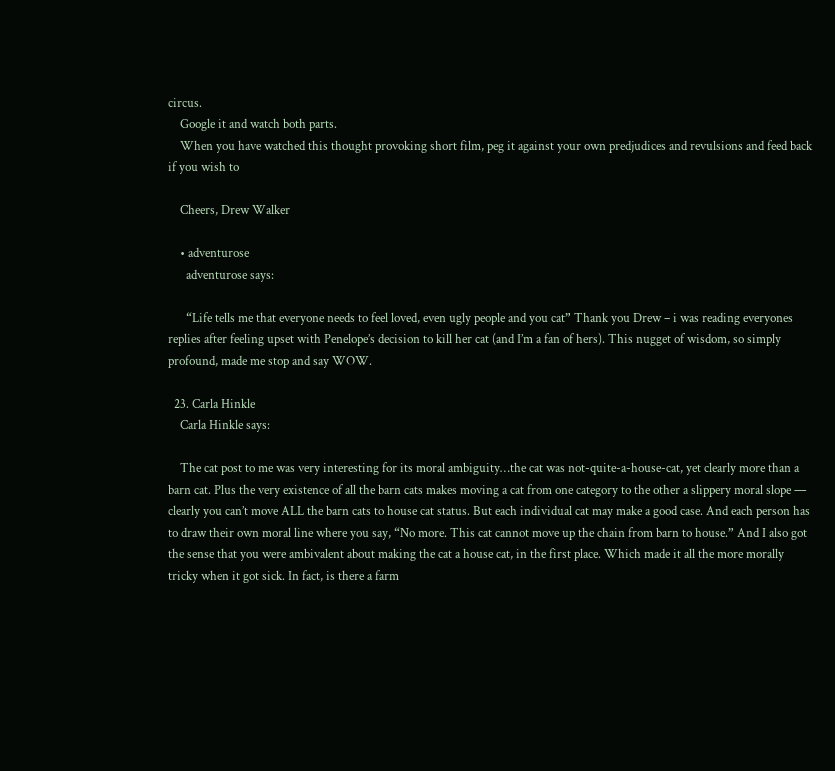circus.
    Google it and watch both parts.
    When you have watched this thought provoking short film, peg it against your own predjudices and revulsions and feed back if you wish to

    Cheers, Drew Walker

    • adventurose
      adventurose says:

      “Life tells me that everyone needs to feel loved, even ugly people and you cat” Thank you Drew – i was reading everyones replies after feeling upset with Penelope’s decision to kill her cat (and I’m a fan of hers). This nugget of wisdom, so simply profound, made me stop and say WOW.

  23. Carla Hinkle
    Carla Hinkle says:

    The cat post to me was very interesting for its moral ambiguity…the cat was not-quite-a-house-cat, yet clearly more than a barn cat. Plus the very existence of all the barn cats makes moving a cat from one category to the other a slippery moral slope — clearly you can’t move ALL the barn cats to house cat status. But each individual cat may make a good case. And each person has to draw their own moral line where you say, “No more. This cat cannot move up the chain from barn to house.” And I also got the sense that you were ambivalent about making the cat a house cat, in the first place. Which made it all the more morally tricky when it got sick. In fact, is there a farm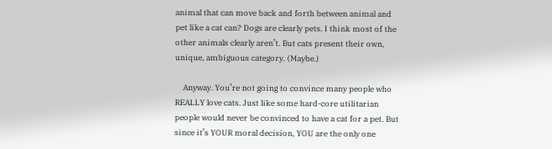animal that can move back and forth between animal and pet like a cat can? Dogs are clearly pets. I think most of the other animals clearly aren’t. But cats present their own, unique, ambiguous category. (Maybe.)

    Anyway. You’re not going to convince many people who REALLY love cats. Just like some hard-core utilitarian people would never be convinced to have a cat for a pet. But since it’s YOUR moral decision, YOU are the only one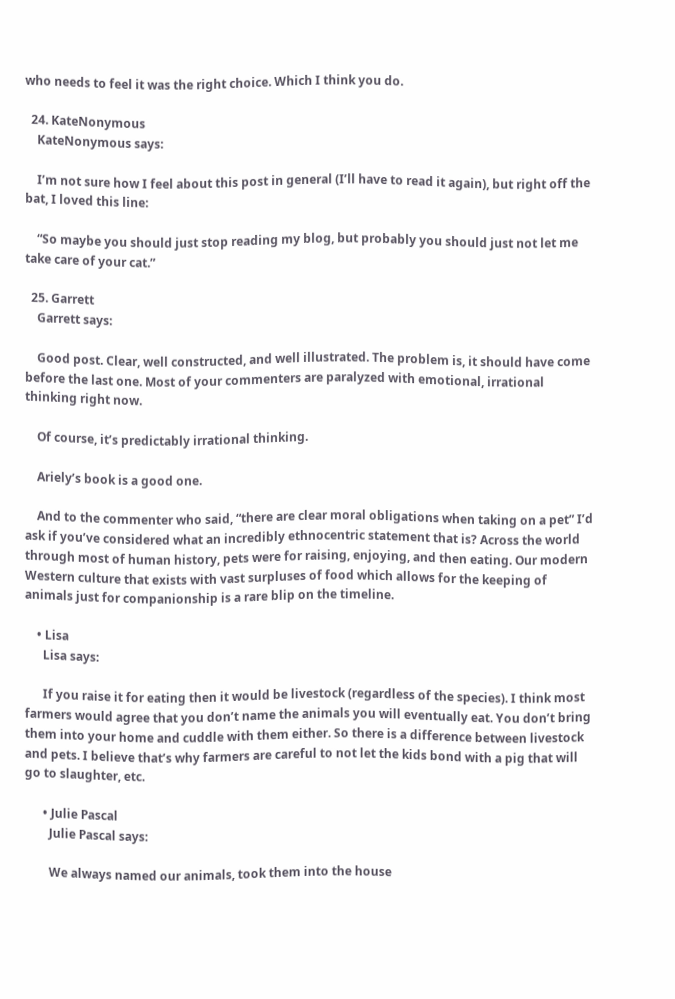who needs to feel it was the right choice. Which I think you do.

  24. KateNonymous
    KateNonymous says:

    I’m not sure how I feel about this post in general (I’ll have to read it again), but right off the bat, I loved this line:

    “So maybe you should just stop reading my blog, but probably you should just not let me take care of your cat.”

  25. Garrett
    Garrett says:

    Good post. Clear, well constructed, and well illustrated. The problem is, it should have come before the last one. Most of your commenters are paralyzed with emotional, irrational thinking right now.

    Of course, it’s predictably irrational thinking.

    Ariely’s book is a good one.

    And to the commenter who said, “there are clear moral obligations when taking on a pet” I’d ask if you’ve considered what an incredibly ethnocentric statement that is? Across the world through most of human history, pets were for raising, enjoying, and then eating. Our modern Western culture that exists with vast surpluses of food which allows for the keeping of animals just for companionship is a rare blip on the timeline.

    • Lisa
      Lisa says:

      If you raise it for eating then it would be livestock (regardless of the species). I think most farmers would agree that you don’t name the animals you will eventually eat. You don’t bring them into your home and cuddle with them either. So there is a difference between livestock and pets. I believe that’s why farmers are careful to not let the kids bond with a pig that will go to slaughter, etc.

      • Julie Pascal
        Julie Pascal says:

        We always named our animals, took them into the house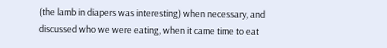(the lamb in diapers was interesting) when necessary, and discussed who we were eating, when it came time to eat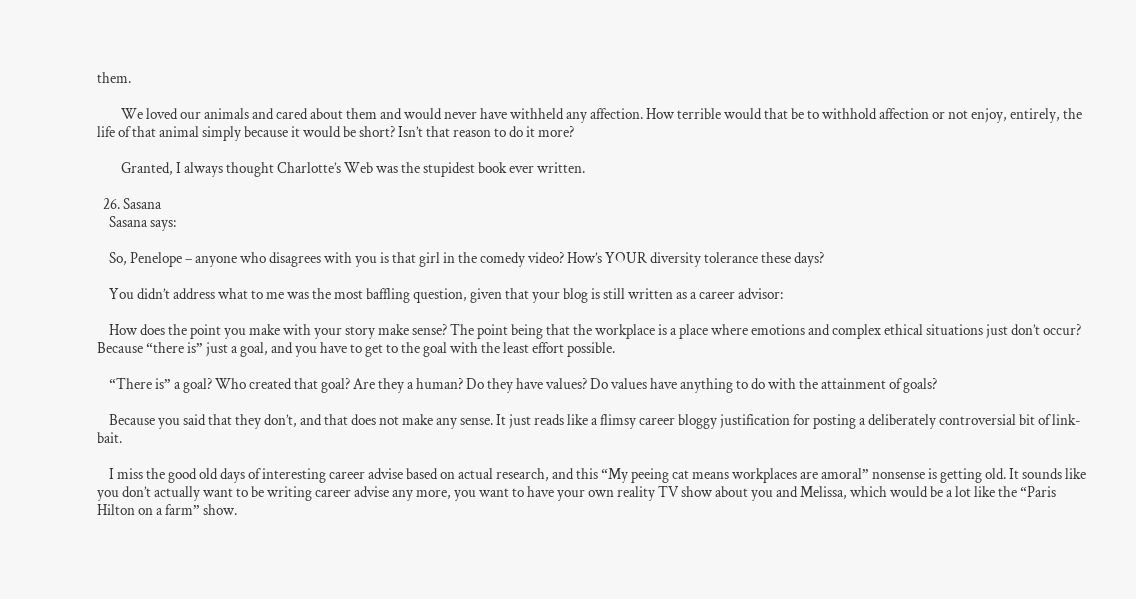them.

        We loved our animals and cared about them and would never have withheld any affection. How terrible would that be to withhold affection or not enjoy, entirely, the life of that animal simply because it would be short? Isn’t that reason to do it more?

        Granted, I always thought Charlotte’s Web was the stupidest book ever written.

  26. Sasana
    Sasana says:

    So, Penelope – anyone who disagrees with you is that girl in the comedy video? How’s YOUR diversity tolerance these days?

    You didn’t address what to me was the most baffling question, given that your blog is still written as a career advisor:

    How does the point you make with your story make sense? The point being that the workplace is a place where emotions and complex ethical situations just don’t occur? Because “there is” just a goal, and you have to get to the goal with the least effort possible.

    “There is” a goal? Who created that goal? Are they a human? Do they have values? Do values have anything to do with the attainment of goals?

    Because you said that they don’t, and that does not make any sense. It just reads like a flimsy career bloggy justification for posting a deliberately controversial bit of link-bait.

    I miss the good old days of interesting career advise based on actual research, and this “My peeing cat means workplaces are amoral” nonsense is getting old. It sounds like you don’t actually want to be writing career advise any more, you want to have your own reality TV show about you and Melissa, which would be a lot like the “Paris Hilton on a farm” show.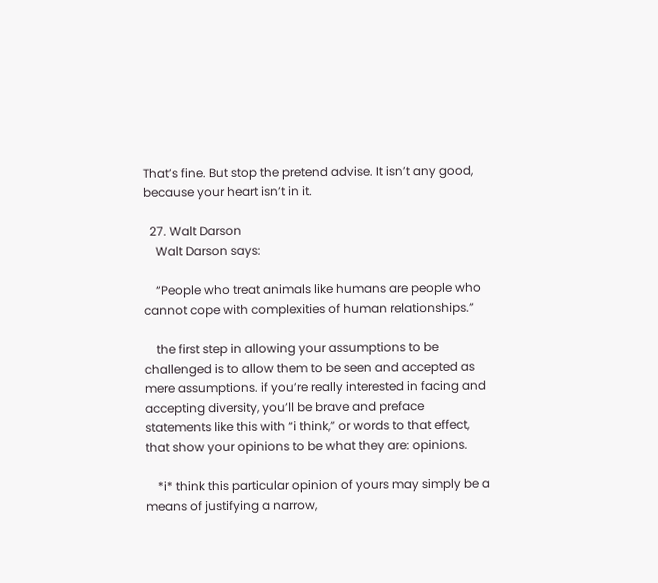That’s fine. But stop the pretend advise. It isn’t any good, because your heart isn’t in it.

  27. Walt Darson
    Walt Darson says:

    “People who treat animals like humans are people who cannot cope with complexities of human relationships.”

    the first step in allowing your assumptions to be challenged is to allow them to be seen and accepted as mere assumptions. if you’re really interested in facing and accepting diversity, you’ll be brave and preface statements like this with “i think,” or words to that effect, that show your opinions to be what they are: opinions.

    *i* think this particular opinion of yours may simply be a means of justifying a narrow,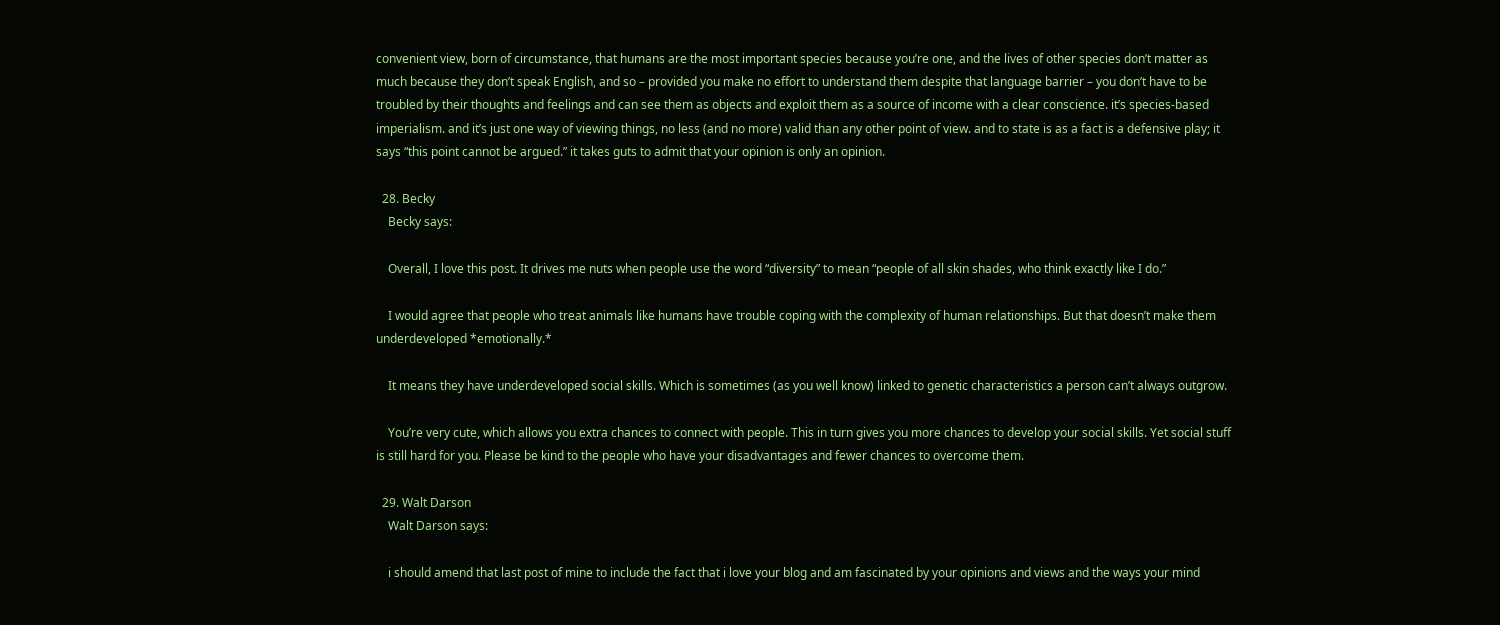convenient view, born of circumstance, that humans are the most important species because you’re one, and the lives of other species don’t matter as much because they don’t speak English, and so – provided you make no effort to understand them despite that language barrier – you don’t have to be troubled by their thoughts and feelings and can see them as objects and exploit them as a source of income with a clear conscience. it’s species-based imperialism. and it’s just one way of viewing things, no less (and no more) valid than any other point of view. and to state is as a fact is a defensive play; it says “this point cannot be argued.” it takes guts to admit that your opinion is only an opinion.

  28. Becky
    Becky says:

    Overall, I love this post. It drives me nuts when people use the word “diversity” to mean “people of all skin shades, who think exactly like I do.”

    I would agree that people who treat animals like humans have trouble coping with the complexity of human relationships. But that doesn’t make them underdeveloped *emotionally.*

    It means they have underdeveloped social skills. Which is sometimes (as you well know) linked to genetic characteristics a person can’t always outgrow.

    You’re very cute, which allows you extra chances to connect with people. This in turn gives you more chances to develop your social skills. Yet social stuff is still hard for you. Please be kind to the people who have your disadvantages and fewer chances to overcome them.

  29. Walt Darson
    Walt Darson says:

    i should amend that last post of mine to include the fact that i love your blog and am fascinated by your opinions and views and the ways your mind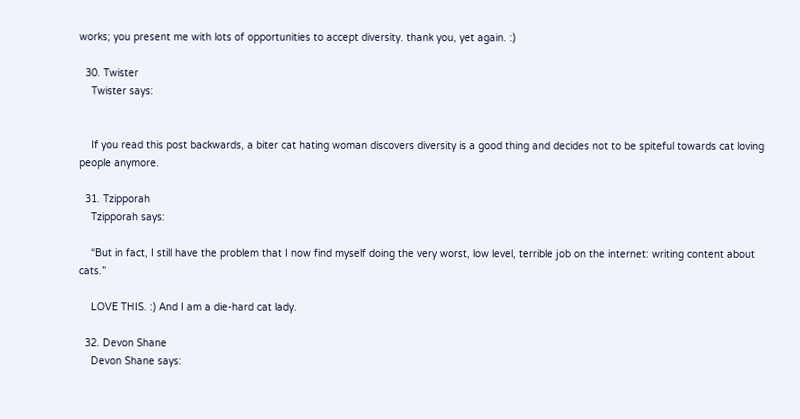works; you present me with lots of opportunities to accept diversity. thank you, yet again. :)

  30. Twister
    Twister says:


    If you read this post backwards, a biter cat hating woman discovers diversity is a good thing and decides not to be spiteful towards cat loving people anymore.

  31. Tzipporah
    Tzipporah says:

    “But in fact, I still have the problem that I now find myself doing the very worst, low level, terrible job on the internet: writing content about cats.”

    LOVE THIS. :) And I am a die-hard cat lady.

  32. Devon Shane
    Devon Shane says: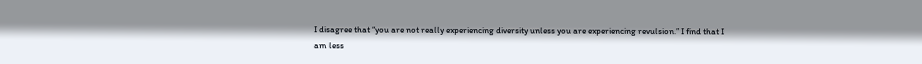I disagree that “you are not really experiencing diversity unless you are experiencing revulsion.” I find that I am less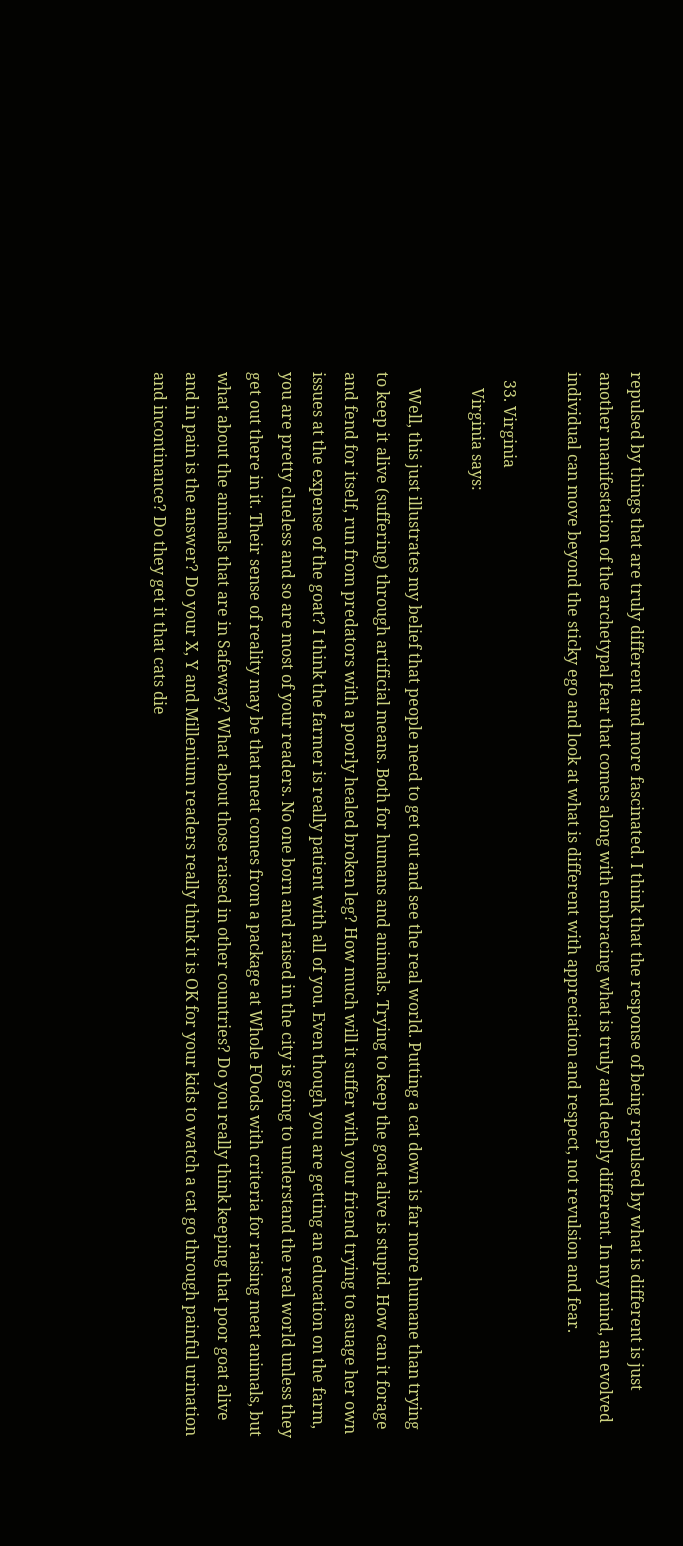repulsed by things that are truly different and more fascinated. I think that the response of being repulsed by what is different is just another manifestation of the archetypal fear that comes along with embracing what is truly and deeply different. In my mind, an evolved individual can move beyond the sticky ego and look at what is different with appreciation and respect, not revulsion and fear.

  33. Virginia
    Virginia says:

    Well, this just illustrates my belief that people need to get out and see the real world. Putting a cat down is far more humane than trying to keep it alive (suffering) through artificial means. Both for humans and animals. Trying to keep the goat alive is stupid. How can it forage and fend for itself, run from predators with a poorly healed broken leg? How much will it suffer with your friend trying to asuage her own issues at the expense of the goat? I think the farmer is really patient with all of you. Even though you are getting an education on the farm, you are pretty clueless and so are most of your readers. No one born and raised in the city is going to understand the real world unless they get out there in it. Their sense of reality may be that meat comes from a package at Whole FOods with criteria for raising meat animals, but what about the animals that are in Safeway? What about those raised in other countries? Do you really think keeping that poor goat alive and in pain is the answer? Do your X, Y and Millenium readers really think it is OK for your kids to watch a cat go through painful urination and incontinance? Do they get it that cats die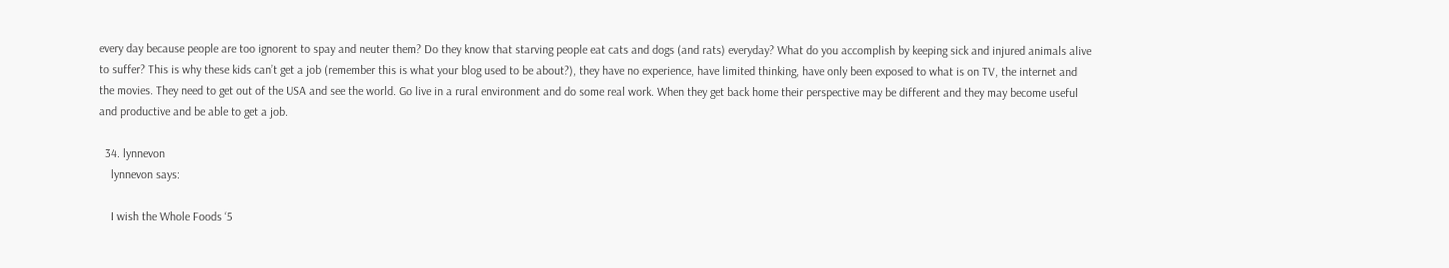every day because people are too ignorent to spay and neuter them? Do they know that starving people eat cats and dogs (and rats) everyday? What do you accomplish by keeping sick and injured animals alive to suffer? This is why these kids can’t get a job (remember this is what your blog used to be about?), they have no experience, have limited thinking, have only been exposed to what is on TV, the internet and the movies. They need to get out of the USA and see the world. Go live in a rural environment and do some real work. When they get back home their perspective may be different and they may become useful and productive and be able to get a job.

  34. lynnevon
    lynnevon says:

    I wish the Whole Foods ‘5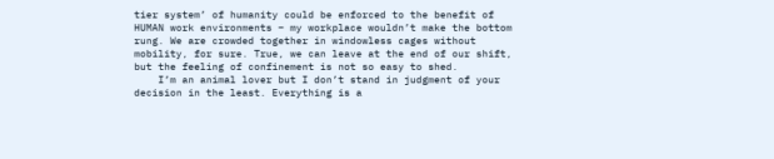tier system’ of humanity could be enforced to the benefit of HUMAN work environments – my workplace wouldn’t make the bottom rung. We are crowded together in windowless cages without mobility, for sure. True, we can leave at the end of our shift, but the feeling of confinement is not so easy to shed.
    I’m an animal lover but I don’t stand in judgment of your decision in the least. Everything is a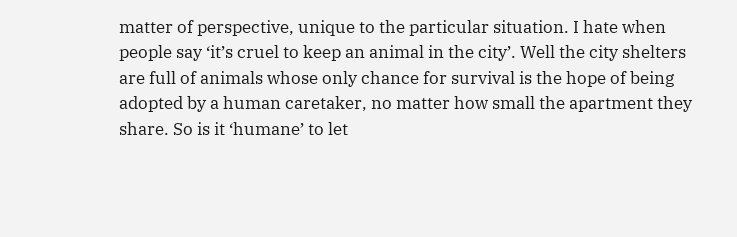matter of perspective, unique to the particular situation. I hate when people say ‘it’s cruel to keep an animal in the city’. Well the city shelters are full of animals whose only chance for survival is the hope of being adopted by a human caretaker, no matter how small the apartment they share. So is it ‘humane’ to let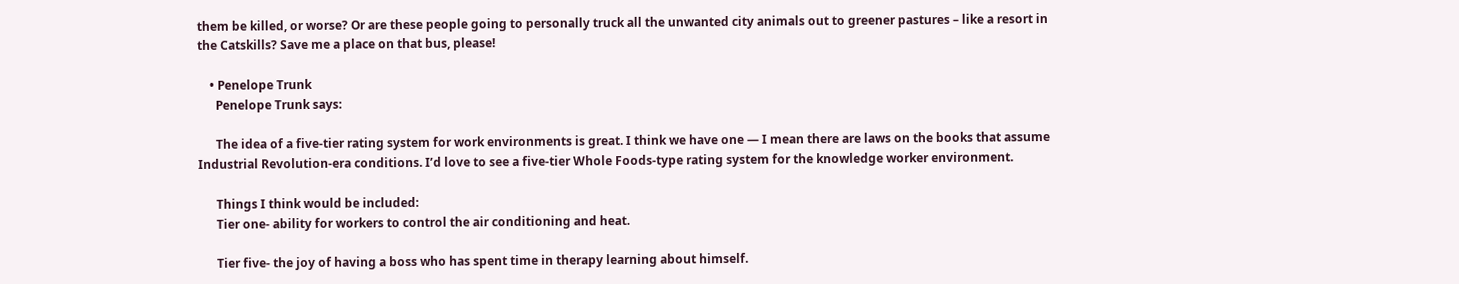them be killed, or worse? Or are these people going to personally truck all the unwanted city animals out to greener pastures – like a resort in the Catskills? Save me a place on that bus, please!

    • Penelope Trunk
      Penelope Trunk says:

      The idea of a five-tier rating system for work environments is great. I think we have one — I mean there are laws on the books that assume Industrial Revolution-era conditions. I’d love to see a five-tier Whole Foods-type rating system for the knowledge worker environment.

      Things I think would be included:
      Tier one- ability for workers to control the air conditioning and heat.

      Tier five- the joy of having a boss who has spent time in therapy learning about himself.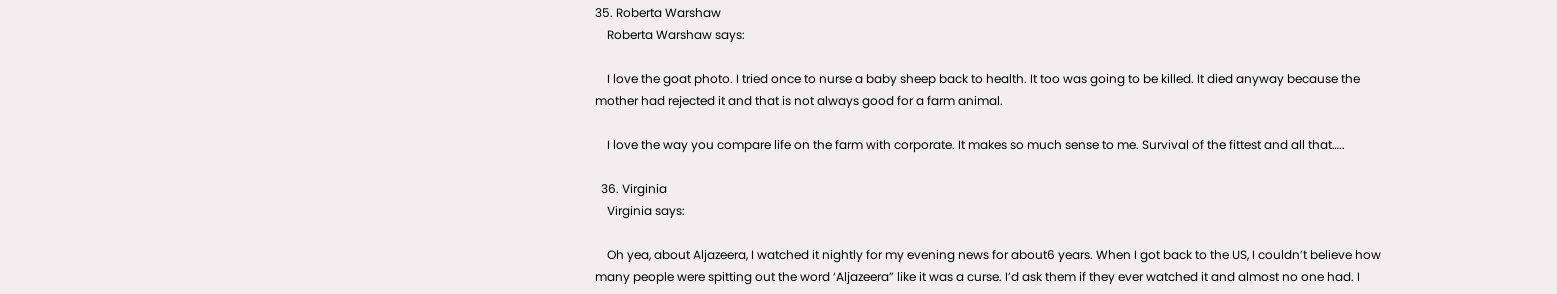35. Roberta Warshaw
    Roberta Warshaw says:

    I love the goat photo. I tried once to nurse a baby sheep back to health. It too was going to be killed. It died anyway because the mother had rejected it and that is not always good for a farm animal.

    I love the way you compare life on the farm with corporate. It makes so much sense to me. Survival of the fittest and all that…..

  36. Virginia
    Virginia says:

    Oh yea, about Aljazeera, I watched it nightly for my evening news for about6 years. When I got back to the US, I couldn’t believe how many people were spitting out the word ‘Aljazeera” like it was a curse. I’d ask them if they ever watched it and almost no one had. I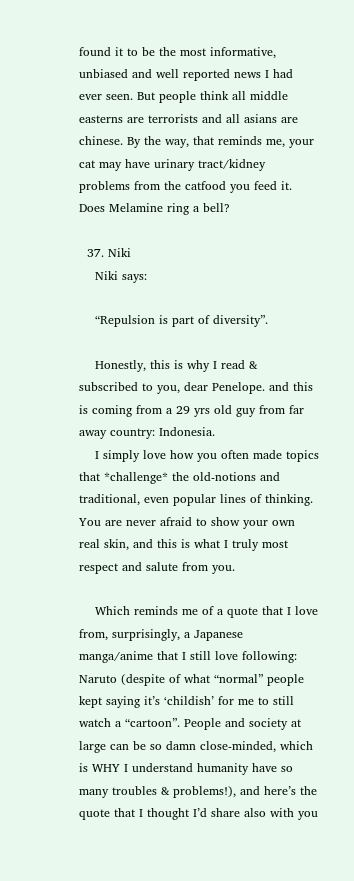found it to be the most informative, unbiased and well reported news I had ever seen. But people think all middle easterns are terrorists and all asians are chinese. By the way, that reminds me, your cat may have urinary tract/kidney problems from the catfood you feed it. Does Melamine ring a bell?

  37. Niki
    Niki says:

    “Repulsion is part of diversity”.

    Honestly, this is why I read & subscribed to you, dear Penelope. and this is coming from a 29 yrs old guy from far away country: Indonesia.
    I simply love how you often made topics that *challenge* the old-notions and traditional, even popular lines of thinking. You are never afraid to show your own real skin, and this is what I truly most respect and salute from you.

    Which reminds me of a quote that I love from, surprisingly, a Japanese manga/anime that I still love following: Naruto (despite of what “normal” people kept saying it’s ‘childish’ for me to still watch a “cartoon”. People and society at large can be so damn close-minded, which is WHY I understand humanity have so many troubles & problems!), and here’s the quote that I thought I’d share also with you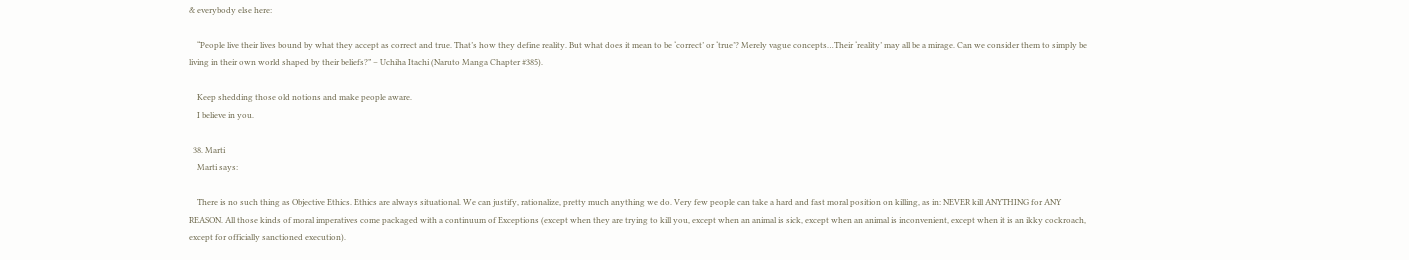& everybody else here:

    “People live their lives bound by what they accept as correct and true. That’s how they define reality. But what does it mean to be ‘correct’ or ‘true’? Merely vague concepts…Their ‘reality’ may all be a mirage. Can we consider them to simply be living in their own world shaped by their beliefs?” – Uchiha Itachi (Naruto Manga Chapter #385).

    Keep shedding those old notions and make people aware.
    I believe in you.

  38. Marti
    Marti says:

    There is no such thing as Objective Ethics. Ethics are always situational. We can justify, rationalize, pretty much anything we do. Very few people can take a hard and fast moral position on killing, as in: NEVER kill ANYTHING for ANY REASON. All those kinds of moral imperatives come packaged with a continuum of Exceptions (except when they are trying to kill you, except when an animal is sick, except when an animal is inconvenient, except when it is an ikky cockroach, except for officially sanctioned execution).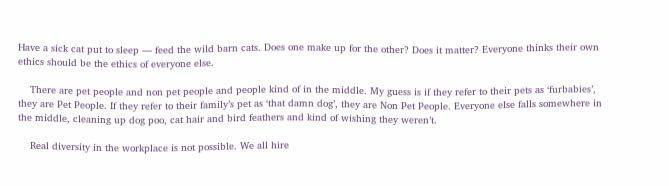Have a sick cat put to sleep — feed the wild barn cats. Does one make up for the other? Does it matter? Everyone thinks their own ethics should be the ethics of everyone else.

    There are pet people and non pet people and people kind of in the middle. My guess is if they refer to their pets as ‘furbabies’, they are Pet People. If they refer to their family’s pet as ‘that damn dog’, they are Non Pet People. Everyone else falls somewhere in the middle, cleaning up dog poo, cat hair and bird feathers and kind of wishing they weren’t.

    Real diversity in the workplace is not possible. We all hire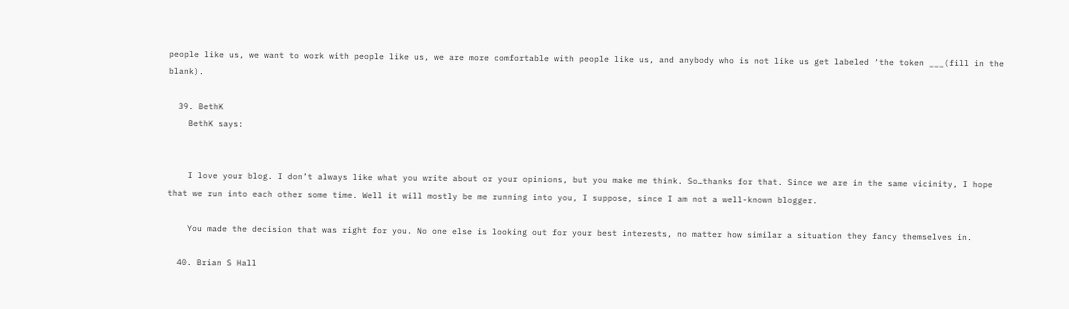people like us, we want to work with people like us, we are more comfortable with people like us, and anybody who is not like us get labeled ‘the token ___(fill in the blank).

  39. BethK
    BethK says:


    I love your blog. I don’t always like what you write about or your opinions, but you make me think. So…thanks for that. Since we are in the same vicinity, I hope that we run into each other some time. Well it will mostly be me running into you, I suppose, since I am not a well-known blogger.

    You made the decision that was right for you. No one else is looking out for your best interests, no matter how similar a situation they fancy themselves in.

  40. Brian S Hall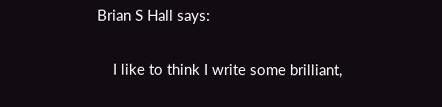Brian S Hall says:

    I like to think I write some brilliant,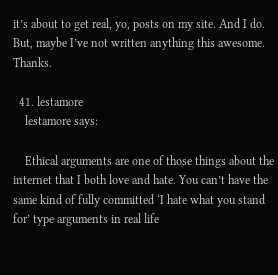it’s about to get real, yo, posts on my site. And I do. But, maybe I’ve not written anything this awesome. Thanks.

  41. lestamore
    lestamore says:

    Ethical arguments are one of those things about the internet that I both love and hate. You can’t have the same kind of fully committed ‘I hate what you stand for’ type arguments in real life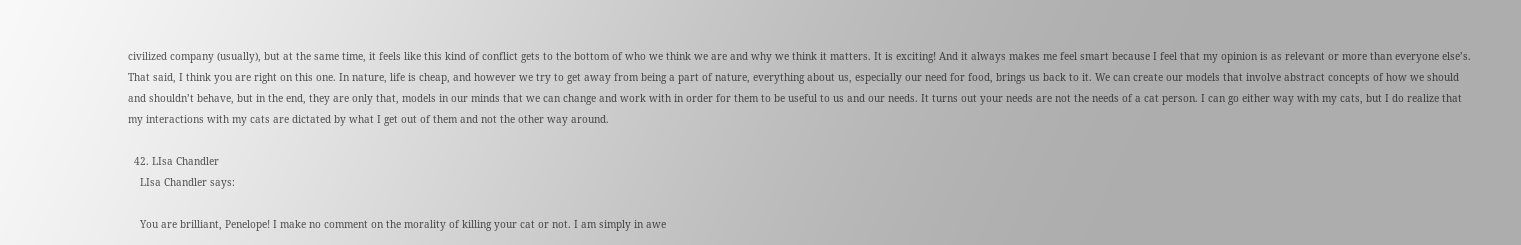civilized company (usually), but at the same time, it feels like this kind of conflict gets to the bottom of who we think we are and why we think it matters. It is exciting! And it always makes me feel smart because I feel that my opinion is as relevant or more than everyone else’s. That said, I think you are right on this one. In nature, life is cheap, and however we try to get away from being a part of nature, everything about us, especially our need for food, brings us back to it. We can create our models that involve abstract concepts of how we should and shouldn’t behave, but in the end, they are only that, models in our minds that we can change and work with in order for them to be useful to us and our needs. It turns out your needs are not the needs of a cat person. I can go either way with my cats, but I do realize that my interactions with my cats are dictated by what I get out of them and not the other way around.

  42. LIsa Chandler
    LIsa Chandler says:

    You are brilliant, Penelope! I make no comment on the morality of killing your cat or not. I am simply in awe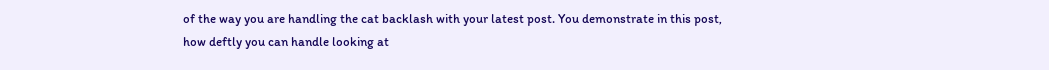of the way you are handling the cat backlash with your latest post. You demonstrate in this post, how deftly you can handle looking at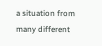a situation from many different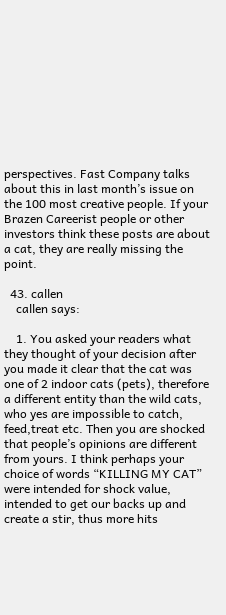perspectives. Fast Company talks about this in last month’s issue on the 100 most creative people. If your Brazen Careerist people or other investors think these posts are about a cat, they are really missing the point.

  43. callen
    callen says:

    1. You asked your readers what they thought of your decision after you made it clear that the cat was one of 2 indoor cats (pets), therefore a different entity than the wild cats, who yes are impossible to catch, feed,treat etc. Then you are shocked that people’s opinions are different from yours. I think perhaps your choice of words “KILLING MY CAT” were intended for shock value, intended to get our backs up and create a stir, thus more hits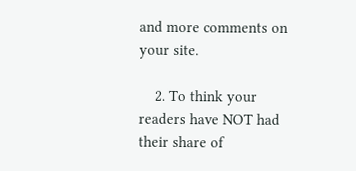and more comments on your site.

    2. To think your readers have NOT had their share of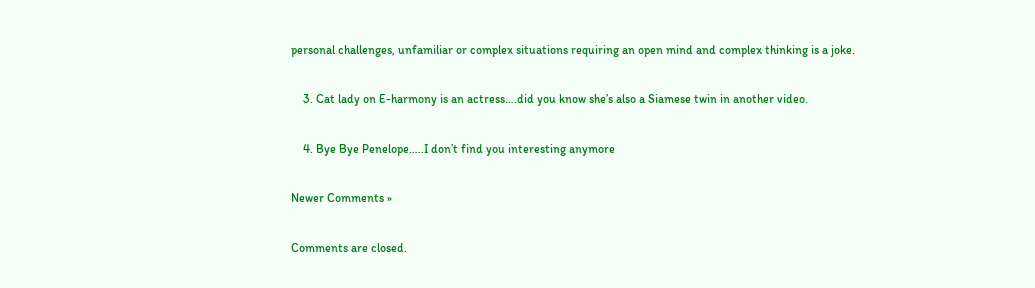personal challenges, unfamiliar or complex situations requiring an open mind and complex thinking is a joke.

    3. Cat lady on E-harmony is an actress….did you know she’s also a Siamese twin in another video.

    4. Bye Bye Penelope…..I don’t find you interesting anymore

Newer Comments »

Comments are closed.